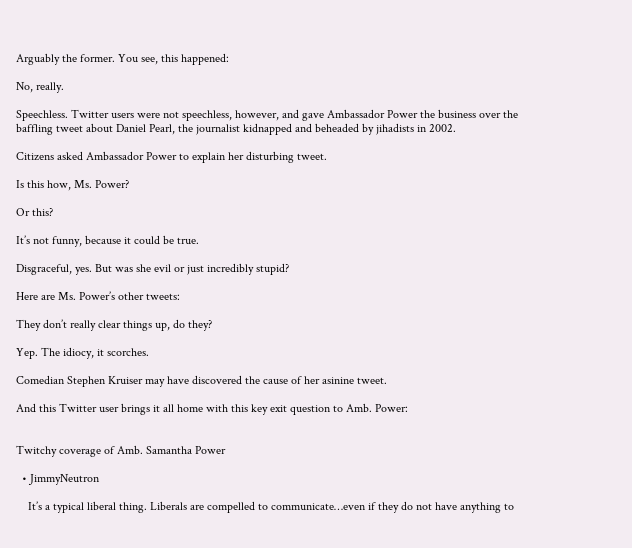Arguably the former. You see, this happened:

No, really.

Speechless. Twitter users were not speechless, however, and gave Ambassador Power the business over the baffling tweet about Daniel Pearl, the journalist kidnapped and beheaded by jihadists in 2002.

Citizens asked Ambassador Power to explain her disturbing tweet.

Is this how, Ms. Power?

Or this?

It’s not funny, because it could be true.

Disgraceful, yes. But was she evil or just incredibly stupid?

Here are Ms. Power’s other tweets:

They don’t really clear things up, do they?

Yep. The idiocy, it scorches.

Comedian Stephen Kruiser may have discovered the cause of her asinine tweet.

And this Twitter user brings it all home with this key exit question to Amb. Power:


Twitchy coverage of Amb. Samantha Power

  • JimmyNeutron

    It’s a typical liberal thing. Liberals are compelled to communicate…even if they do not have anything to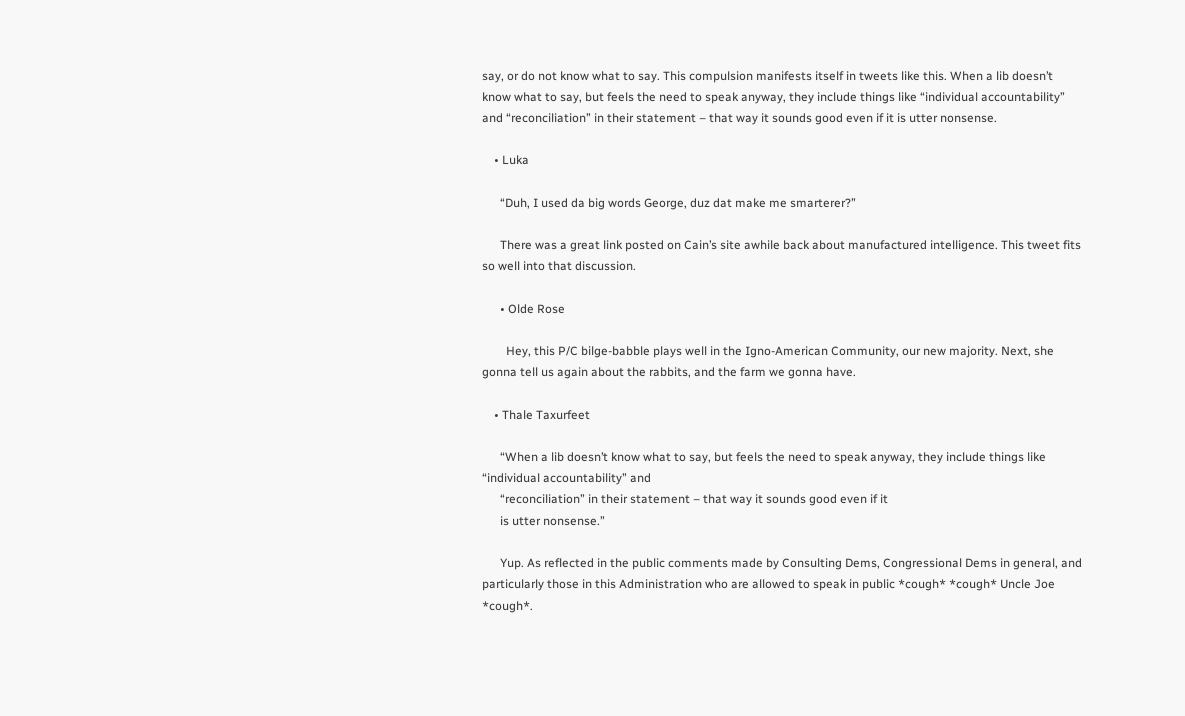say, or do not know what to say. This compulsion manifests itself in tweets like this. When a lib doesn’t know what to say, but feels the need to speak anyway, they include things like “individual accountability” and “reconciliation” in their statement – that way it sounds good even if it is utter nonsense.

    • Luka

      “Duh, I used da big words George, duz dat make me smarterer?”

      There was a great link posted on Cain’s site awhile back about manufactured intelligence. This tweet fits so well into that discussion.

      • Olde Rose

        Hey, this P/C bilge-babble plays well in the Igno-American Community, our new majority. Next, she gonna tell us again about the rabbits, and the farm we gonna have.

    • Thale Taxurfeet

      “When a lib doesn’t know what to say, but feels the need to speak anyway, they include things like “individual accountability” and
      “reconciliation” in their statement – that way it sounds good even if it
      is utter nonsense.”

      Yup. As reflected in the public comments made by Consulting Dems, Congressional Dems in general, and particularly those in this Administration who are allowed to speak in public *cough* *cough* Uncle Joe *cough*.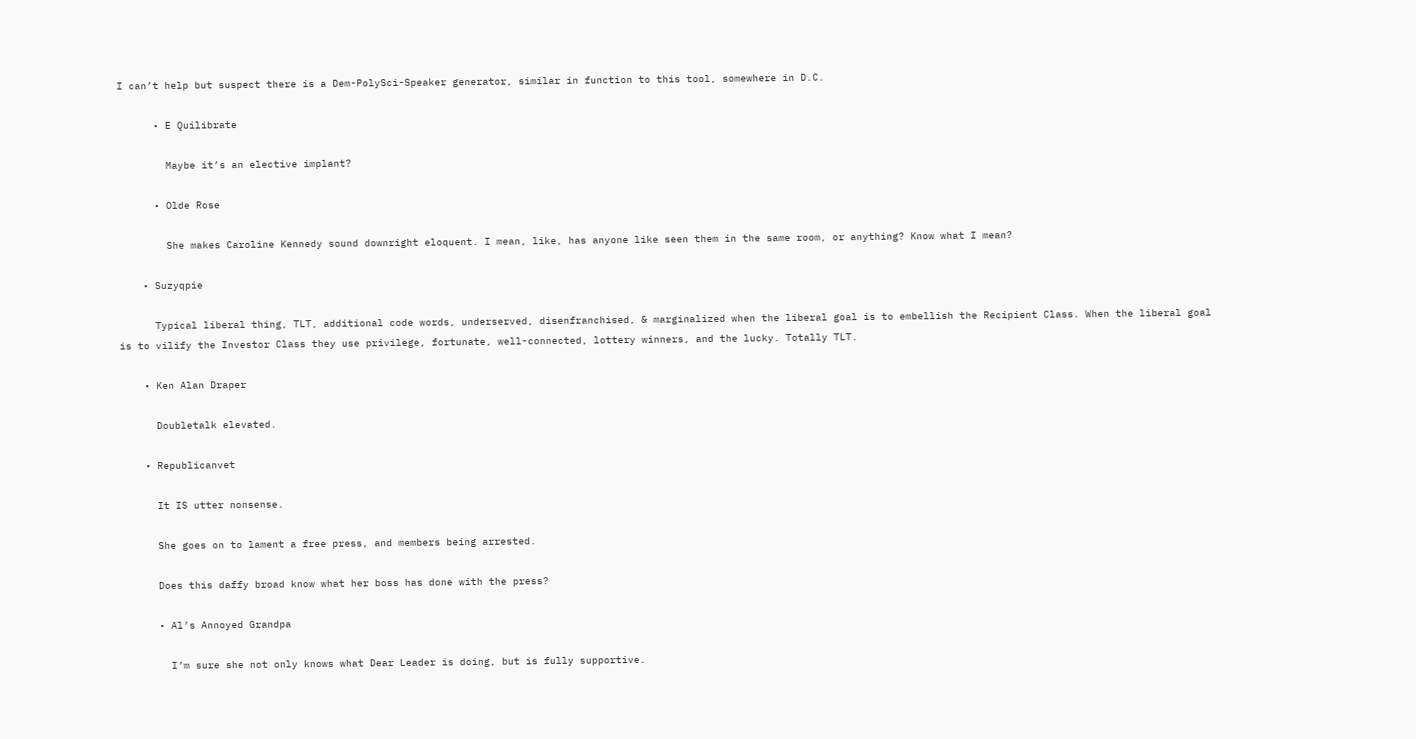I can’t help but suspect there is a Dem-PolySci-Speaker generator, similar in function to this tool, somewhere in D.C.

      • E Quilibrate

        Maybe it’s an elective implant?

      • Olde Rose

        She makes Caroline Kennedy sound downright eloquent. I mean, like, has anyone like seen them in the same room, or anything? Know what I mean?

    • Suzyqpie

      Typical liberal thing, TLT, additional code words, underserved, disenfranchised, & marginalized when the liberal goal is to embellish the Recipient Class. When the liberal goal is to vilify the Investor Class they use privilege, fortunate, well-connected, lottery winners, and the lucky. Totally TLT.

    • Ken Alan Draper

      Doubletalk elevated.

    • Republicanvet

      It IS utter nonsense.

      She goes on to lament a free press, and members being arrested.

      Does this daffy broad know what her boss has done with the press?

      • Al’s Annoyed Grandpa

        I’m sure she not only knows what Dear Leader is doing, but is fully supportive.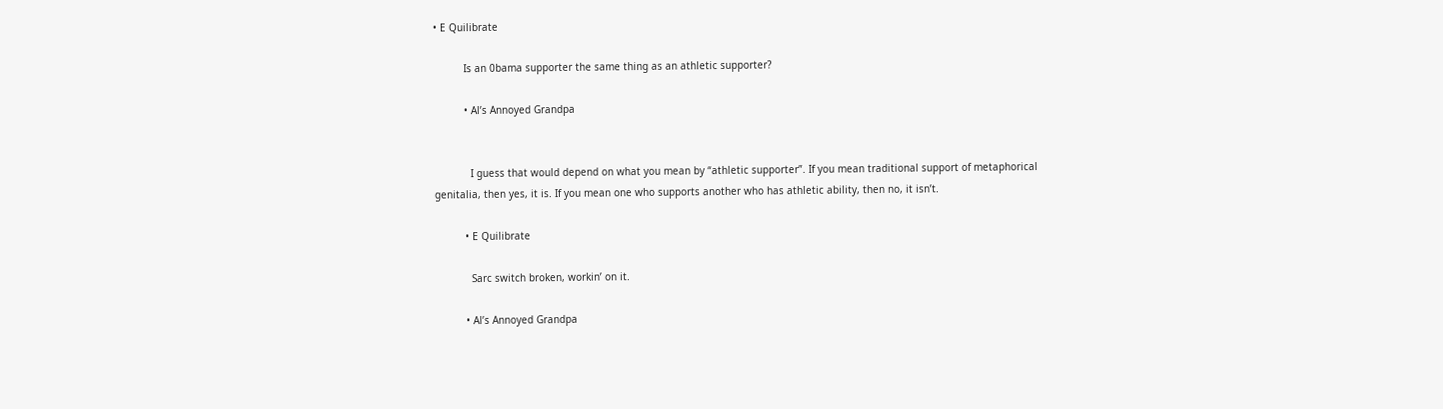• E Quilibrate

          Is an 0bama supporter the same thing as an athletic supporter?

          • Al’s Annoyed Grandpa


            I guess that would depend on what you mean by “athletic supporter”. If you mean traditional support of metaphorical genitalia, then yes, it is. If you mean one who supports another who has athletic ability, then no, it isn’t.

          • E Quilibrate

            Sarc switch broken, workin’ on it.

          • Al’s Annoyed Grandpa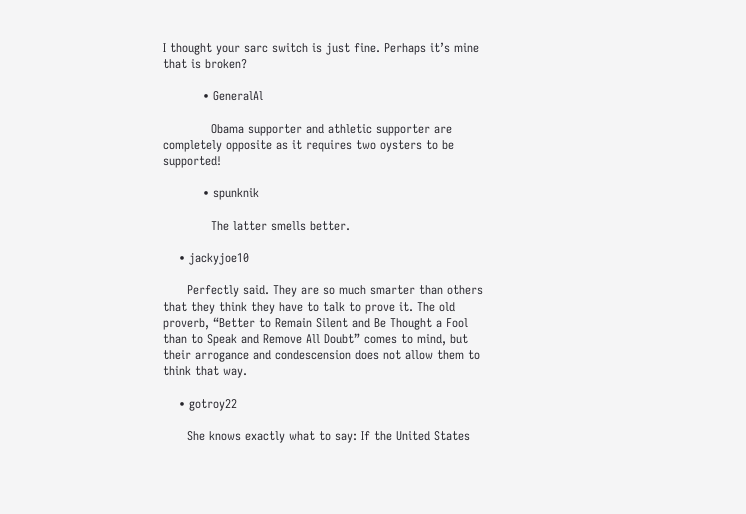I thought your sarc switch is just fine. Perhaps it’s mine that is broken?

          • GeneralAl

            Obama supporter and athletic supporter are completely opposite as it requires two oysters to be supported!

          • spunknik

            The latter smells better.

    • jackyjoe10

      Perfectly said. They are so much smarter than others that they think they have to talk to prove it. The old proverb, “Better to Remain Silent and Be Thought a Fool than to Speak and Remove All Doubt” comes to mind, but their arrogance and condescension does not allow them to think that way.

    • gotroy22

      She knows exactly what to say: If the United States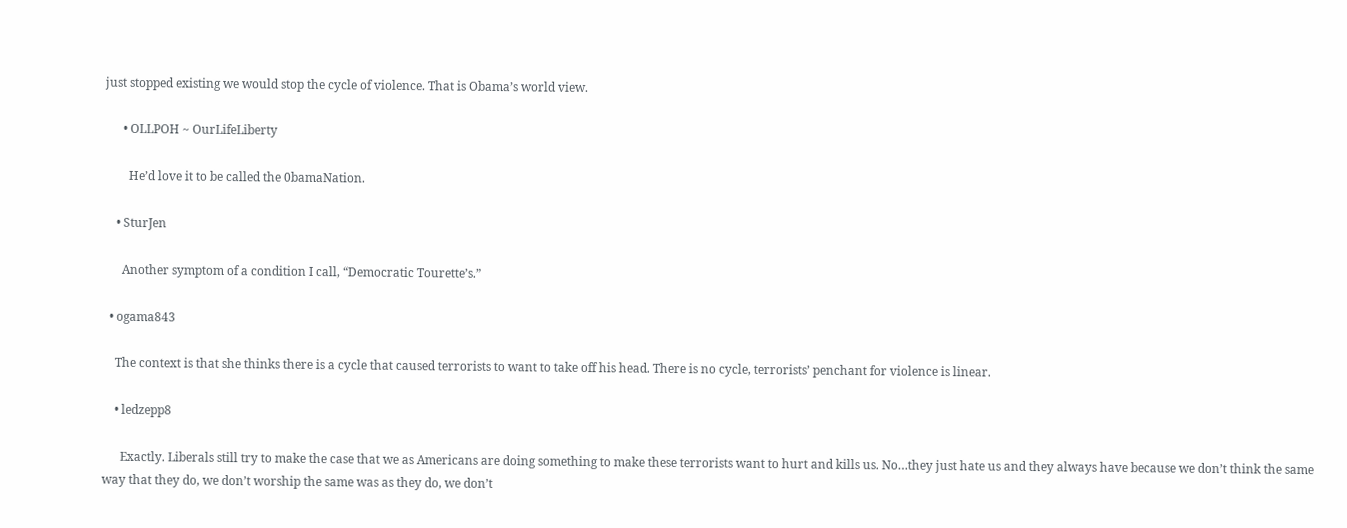just stopped existing we would stop the cycle of violence. That is Obama’s world view.

      • OLLPOH ~ OurLifeLiberty

        He’d love it to be called the 0bamaNation.

    • SturJen

      Another symptom of a condition I call, “Democratic Tourette’s.”

  • ogama843

    The context is that she thinks there is a cycle that caused terrorists to want to take off his head. There is no cycle, terrorists’ penchant for violence is linear.

    • ledzepp8

      Exactly. Liberals still try to make the case that we as Americans are doing something to make these terrorists want to hurt and kills us. No…they just hate us and they always have because we don’t think the same way that they do, we don’t worship the same was as they do, we don’t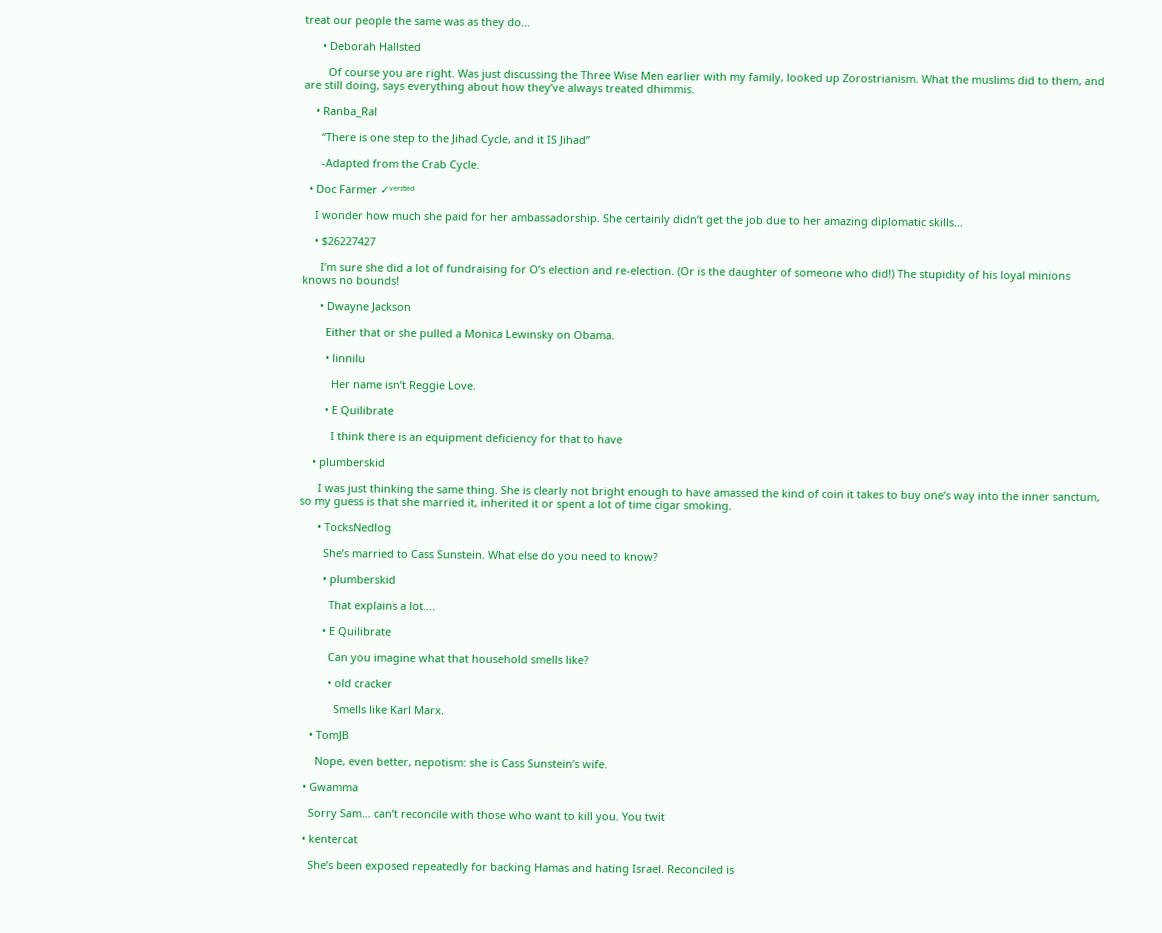treat our people the same was as they do…

      • Deborah Hallsted

        Of course you are right. Was just discussing the Three Wise Men earlier with my family, looked up Zorostrianism. What the muslims did to them, and are still doing, says everything about how they’ve always treated dhimmis.

    • Ranba_Ral

      “There is one step to the Jihad Cycle, and it IS Jihad”

      -Adapted from the Crab Cycle.

  • Doc Farmer ✓ᵛᵉʳᶦᶠᶦᵉᵈ

    I wonder how much she paid for her ambassadorship. She certainly didn’t get the job due to her amazing diplomatic skills…

    • $26227427

      I’m sure she did a lot of fundraising for O’s election and re-election. (Or is the daughter of someone who did!) The stupidity of his loyal minions knows no bounds!

      • Dwayne Jackson

        Either that or she pulled a Monica Lewinsky on Obama.

        • linnilu

          Her name isn’t Reggie Love.

        • E Quilibrate

          I think there is an equipment deficiency for that to have

    • plumberskid

      I was just thinking the same thing. She is clearly not bright enough to have amassed the kind of coin it takes to buy one’s way into the inner sanctum, so my guess is that she married it, inherited it or spent a lot of time cigar smoking.

      • TocksNedlog

        She’s married to Cass Sunstein. What else do you need to know?

        • plumberskid

          That explains a lot….

        • E Quilibrate

          Can you imagine what that household smells like?

          • old cracker

            Smells like Karl Marx.

    • TomJB

      Nope, even better, nepotism: she is Cass Sunstein’s wife.

  • Gwamma

    Sorry Sam… can’t reconcile with those who want to kill you. You twit

  • kentercat

    She’s been exposed repeatedly for backing Hamas and hating Israel. Reconciled is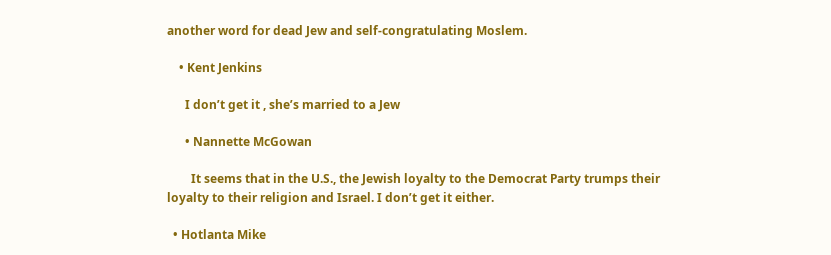another word for dead Jew and self-congratulating Moslem.

    • Kent Jenkins

      I don’t get it , she’s married to a Jew

      • Nannette McGowan

        It seems that in the U.S., the Jewish loyalty to the Democrat Party trumps their loyalty to their religion and Israel. I don’t get it either.

  • Hotlanta Mike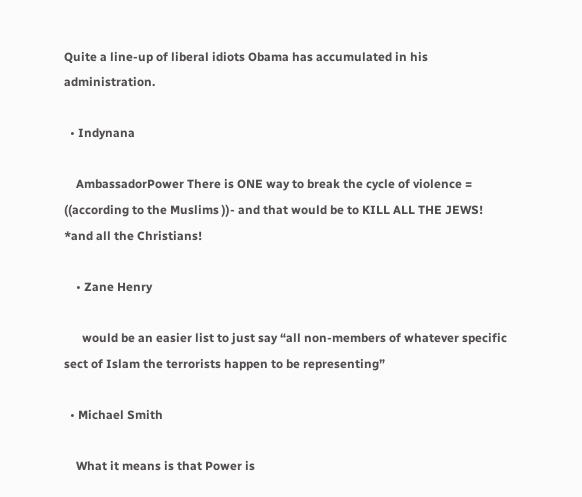Quite a line-up of liberal idiots Obama has accumulated in his administration.

  • Indynana

    AmbassadorPower There is ONE way to break the cycle of violence = ((according to the Muslims ))- and that would be to KILL ALL THE JEWS! *and all the Christians!

    • Zane Henry

      would be an easier list to just say “all non-members of whatever specific sect of Islam the terrorists happen to be representing”

  • Michael Smith

    What it means is that Power is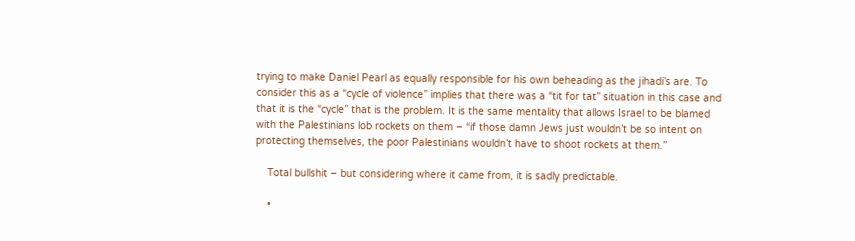trying to make Daniel Pearl as equally responsible for his own beheading as the jihadi’s are. To consider this as a “cycle of violence” implies that there was a “tit for tat” situation in this case and that it is the “cycle” that is the problem. It is the same mentality that allows Israel to be blamed with the Palestinians lob rockets on them – “if those damn Jews just wouldn’t be so intent on protecting themselves, the poor Palestinians wouldn’t have to shoot rockets at them.”

    Total bullshit – but considering where it came from, it is sadly predictable.

    •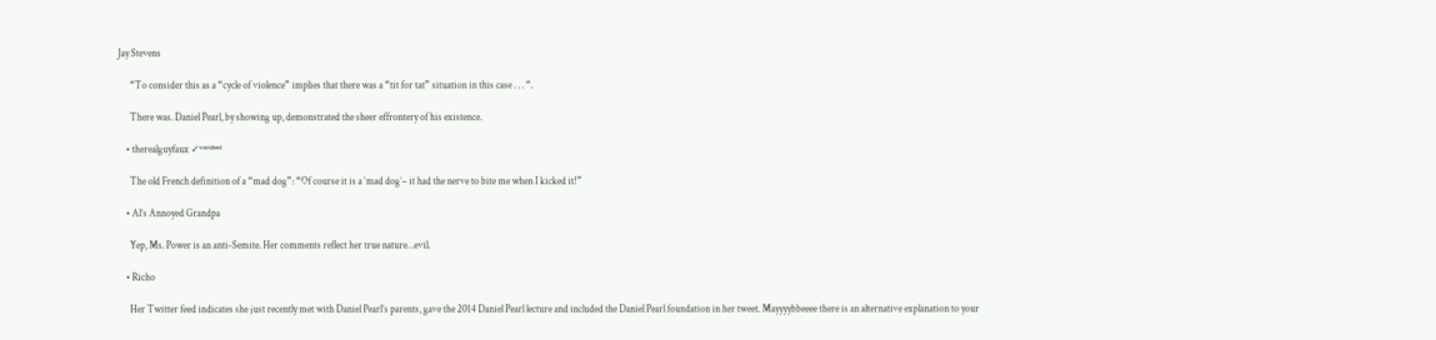Jay Stevens

      “To consider this as a “cycle of violence” implies that there was a “tit for tat” situation in this case . . . “.

      There was. Daniel Pearl, by showing up, demonstrated the sheer effrontery of his existence.

    • therealguyfaux ✓ᵛᵉʳᶦᶠᶦᵉᵈ

      The old French definition of a “mad dog”: “Of course it is a ‘mad dog’– it had the nerve to bite me when I kicked it!”

    • Al’s Annoyed Grandpa

      Yep, Ms. Power is an anti-Semite. Her comments reflect her true nature…evil.

    • Richo

      Her Twitter feed indicates she just recently met with Daniel Pearl’s parents, gave the 2014 Daniel Pearl lecture and included the Daniel Pearl foundation in her tweet. Mayyyybbeeee there is an alternative explanation to your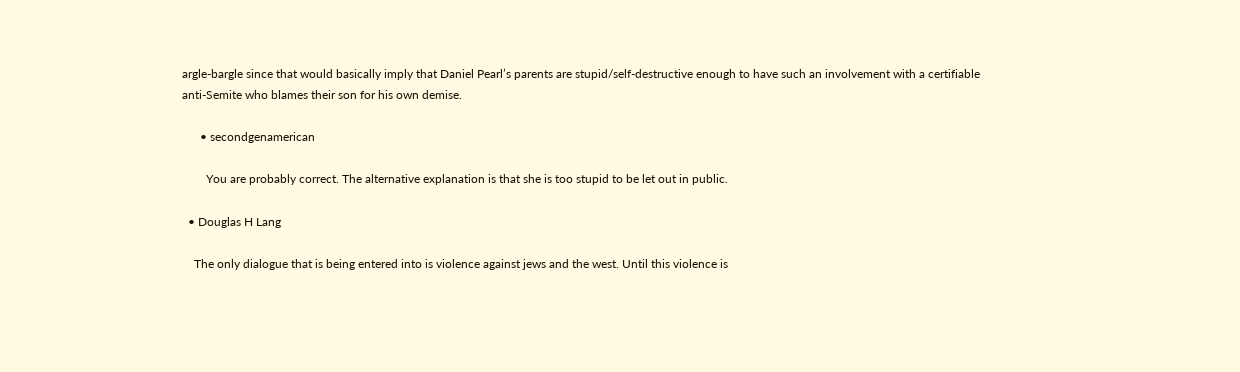argle-bargle since that would basically imply that Daniel Pearl’s parents are stupid/self-destructive enough to have such an involvement with a certifiable anti-Semite who blames their son for his own demise.

      • secondgenamerican

        You are probably correct. The alternative explanation is that she is too stupid to be let out in public.

  • Douglas H Lang

    The only dialogue that is being entered into is violence against jews and the west. Until this violence is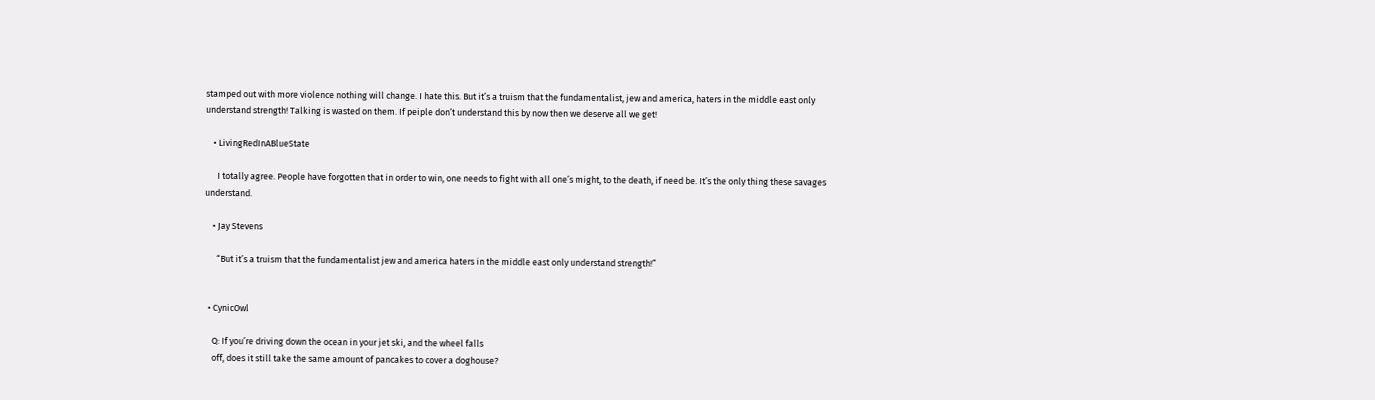stamped out with more violence nothing will change. I hate this. But it’s a truism that the fundamentalist, jew and america, haters in the middle east only understand strength! Talking is wasted on them. If peiple don’t understand this by now then we deserve all we get!

    • LivingRedInABlueState

      I totally agree. People have forgotten that in order to win, one needs to fight with all one’s might, to the death, if need be. It’s the only thing these savages understand.

    • Jay Stevens

      “But it’s a truism that the fundamentalist jew and america haters in the middle east only understand strength!”


  • CynicOwl

    Q: If you’re driving down the ocean in your jet ski, and the wheel falls
    off, does it still take the same amount of pancakes to cover a doghouse?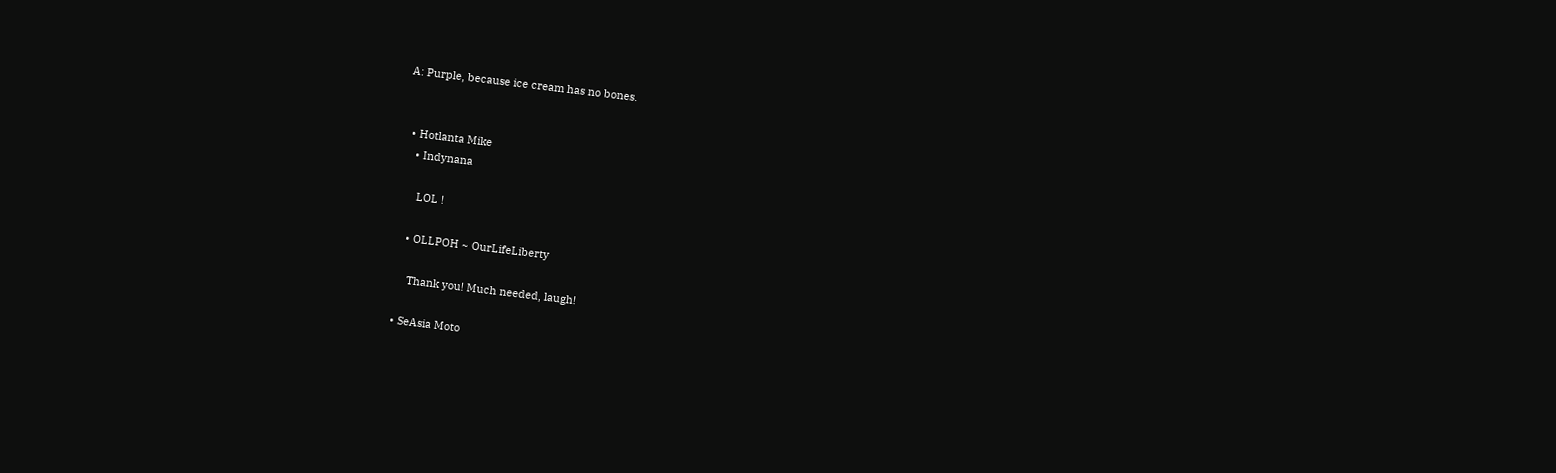A: Purple, because ice cream has no bones.


  • Hotlanta Mike
    • Indynana

      LOL !

    • OLLPOH ~ OurLifeLiberty

      Thank you! Much needed, laugh!

  • SeAsia Moto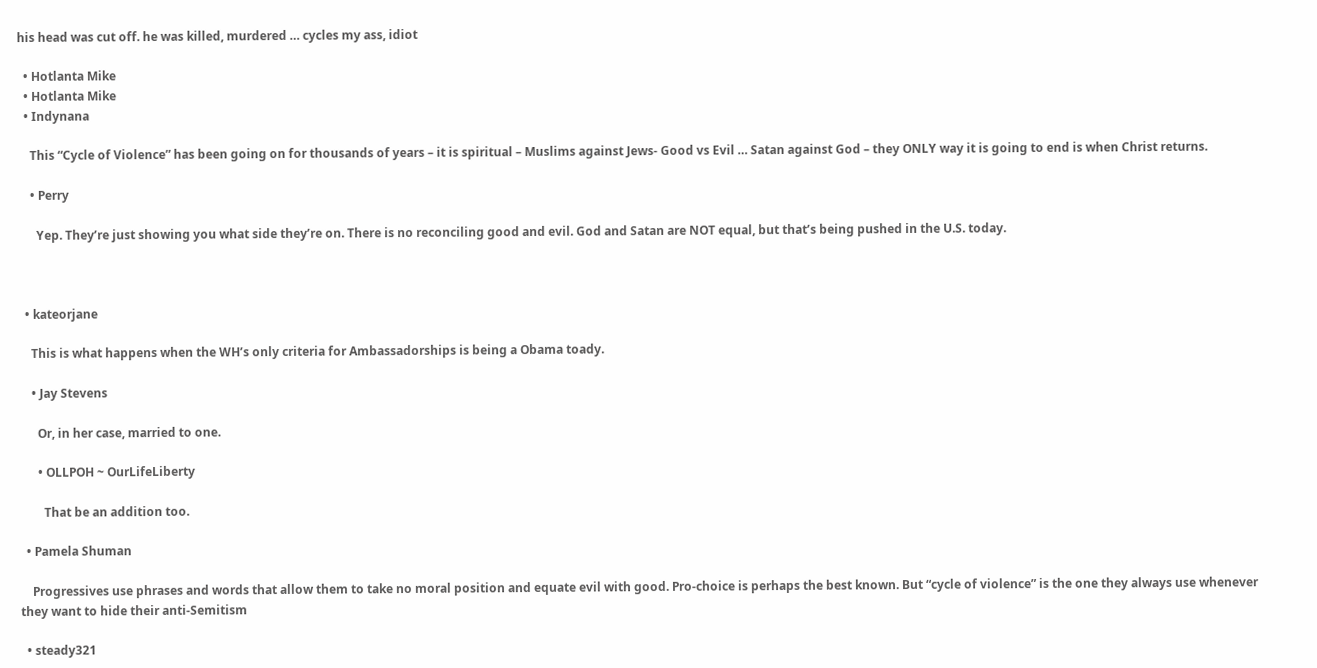his head was cut off. he was killed, murdered … cycles my ass, idiot

  • Hotlanta Mike
  • Hotlanta Mike
  • Indynana

    This “Cycle of Violence” has been going on for thousands of years – it is spiritual – Muslims against Jews- Good vs Evil … Satan against God – they ONLY way it is going to end is when Christ returns.

    • Perry

      Yep. They’re just showing you what side they’re on. There is no reconciling good and evil. God and Satan are NOT equal, but that’s being pushed in the U.S. today.



  • kateorjane

    This is what happens when the WH’s only criteria for Ambassadorships is being a Obama toady.

    • Jay Stevens

      Or, in her case, married to one.

      • OLLPOH ~ OurLifeLiberty

        That be an addition too.

  • Pamela Shuman

    Progressives use phrases and words that allow them to take no moral position and equate evil with good. Pro-choice is perhaps the best known. But “cycle of violence” is the one they always use whenever they want to hide their anti-Semitism

  • steady321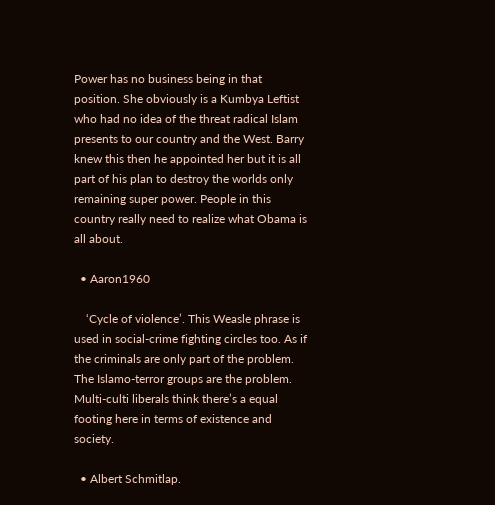Power has no business being in that position. She obviously is a Kumbya Leftist who had no idea of the threat radical Islam presents to our country and the West. Barry knew this then he appointed her but it is all part of his plan to destroy the worlds only remaining super power. People in this country really need to realize what Obama is all about.

  • Aaron1960

    ‘Cycle of violence’. This Weasle phrase is used in social-crime fighting circles too. As if the criminals are only part of the problem. The Islamo-terror groups are the problem. Multi-culti liberals think there’s a equal footing here in terms of existence and society.

  • Albert Schmitlap.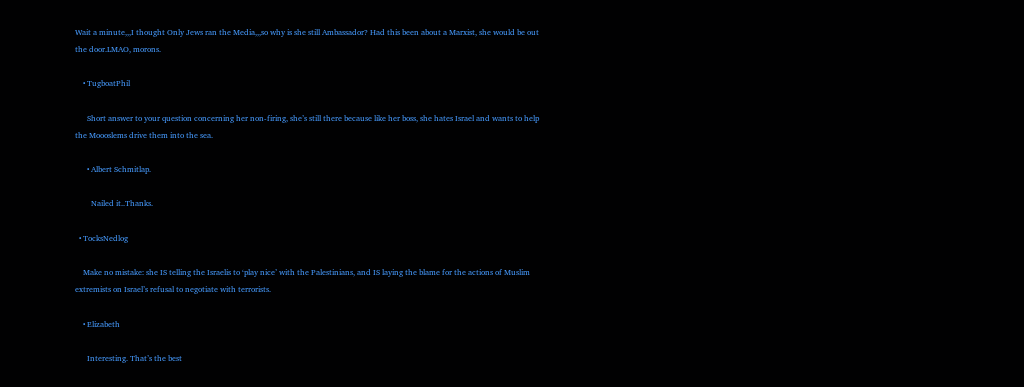Wait a minute,,,I thought Only Jews ran the Media,,,so why is she still Ambassador? Had this been about a Marxist, she would be out the door.LMAO, morons.

    • TugboatPhil

      Short answer to your question concerning her non-firing, she’s still there because like her boss, she hates Israel and wants to help the Moooslems drive them into the sea.

      • Albert Schmitlap.

        Nailed it..Thanks.

  • TocksNedlog

    Make no mistake: she IS telling the Israelis to ‘play nice’ with the Palestinians, and IS laying the blame for the actions of Muslim extremists on Israel’s refusal to negotiate with terrorists.

    • Elizabeth

      Interesting. That’s the best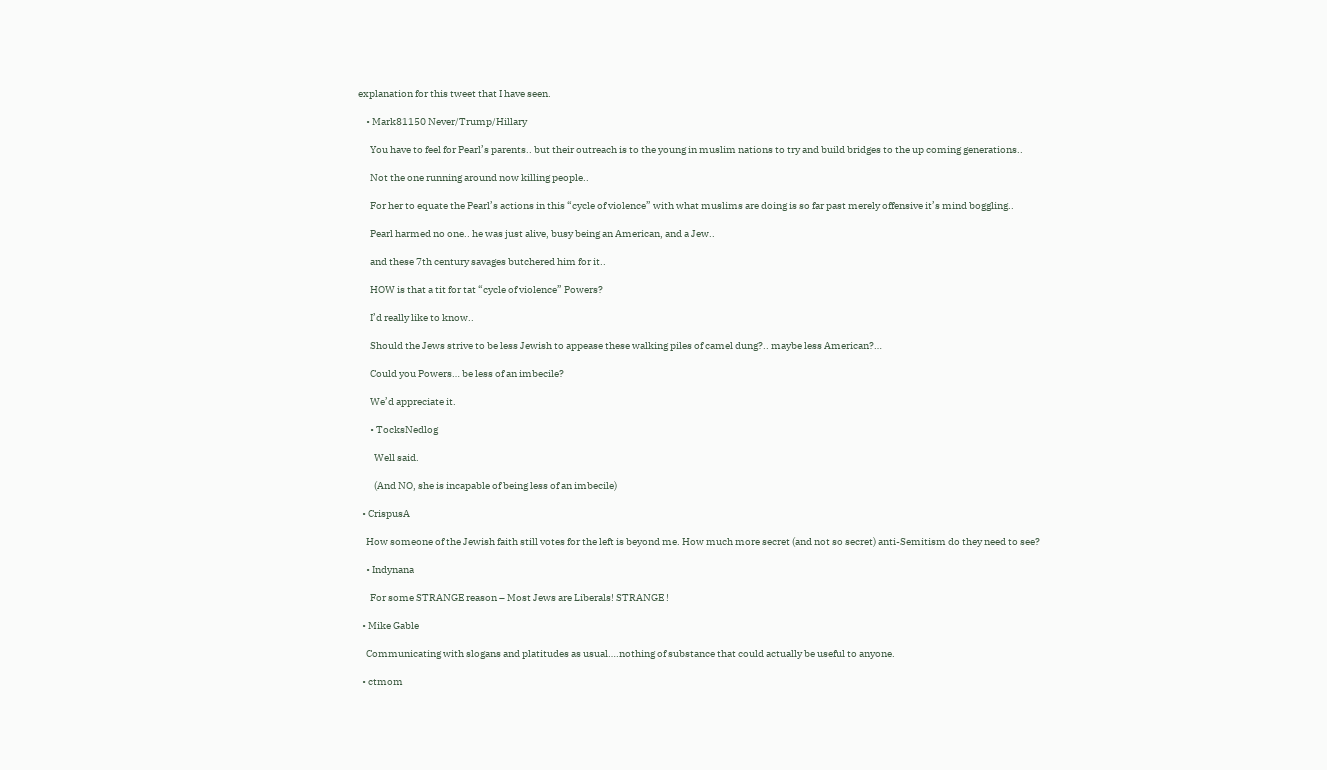explanation for this tweet that I have seen.

    • Mark81150 Never/Trump/Hillary

      You have to feel for Pearl’s parents.. but their outreach is to the young in muslim nations to try and build bridges to the up coming generations..

      Not the one running around now killing people..

      For her to equate the Pearl’s actions in this “cycle of violence” with what muslims are doing is so far past merely offensive it’s mind boggling..

      Pearl harmed no one.. he was just alive, busy being an American, and a Jew..

      and these 7th century savages butchered him for it..

      HOW is that a tit for tat “cycle of violence” Powers?

      I’d really like to know..

      Should the Jews strive to be less Jewish to appease these walking piles of camel dung?.. maybe less American?…

      Could you Powers… be less of an imbecile?

      We’d appreciate it.

      • TocksNedlog

        Well said.

        (And NO, she is incapable of being less of an imbecile)

  • CrispusA

    How someone of the Jewish faith still votes for the left is beyond me. How much more secret (and not so secret) anti-Semitism do they need to see?

    • Indynana

      For some STRANGE reason – Most Jews are Liberals! STRANGE !

  • Mike Gable

    Communicating with slogans and platitudes as usual….nothing of substance that could actually be useful to anyone.

  • ctmom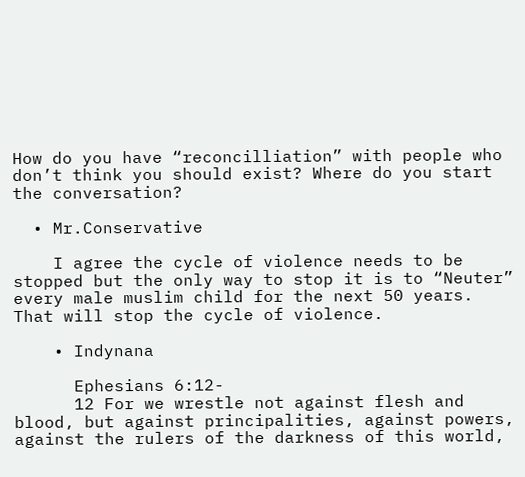How do you have “reconcilliation” with people who don’t think you should exist? Where do you start the conversation?

  • Mr.Conservative

    I agree the cycle of violence needs to be stopped but the only way to stop it is to “Neuter” every male muslim child for the next 50 years. That will stop the cycle of violence.

    • Indynana

      Ephesians 6:12-
      12 For we wrestle not against flesh and blood, but against principalities, against powers, against the rulers of the darkness of this world,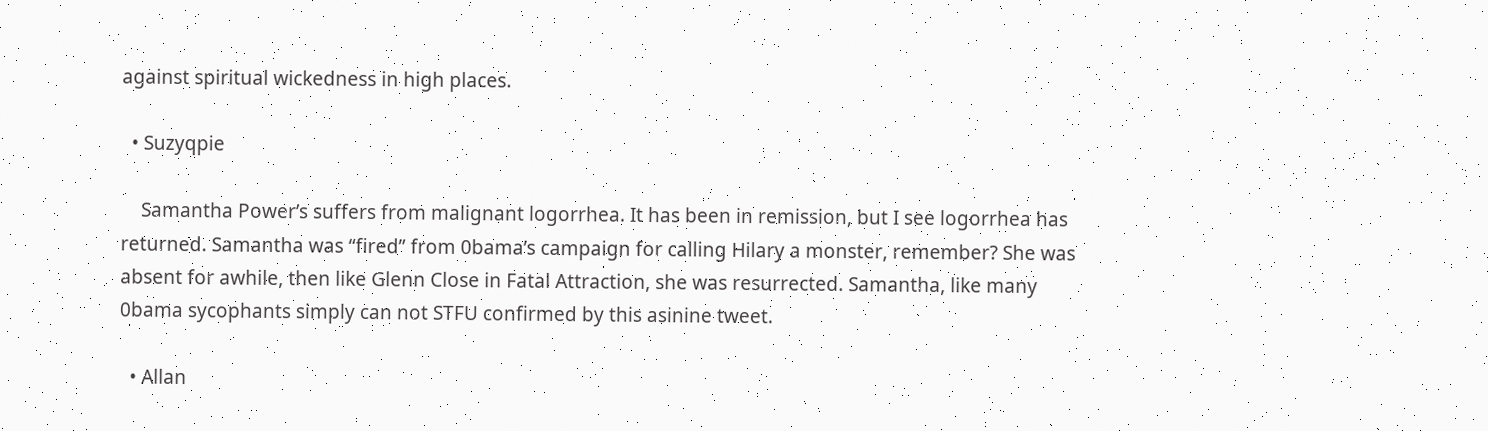against spiritual wickedness in high places.

  • Suzyqpie

    Samantha Power’s suffers from malignant logorrhea. It has been in remission, but I see logorrhea has returned. Samantha was “fired” from 0bama’s campaign for calling Hilary a monster, remember? She was absent for awhile, then like Glenn Close in Fatal Attraction, she was resurrected. Samantha, like many 0bama sycophants simply can not STFU confirmed by this asinine tweet.

  • Allan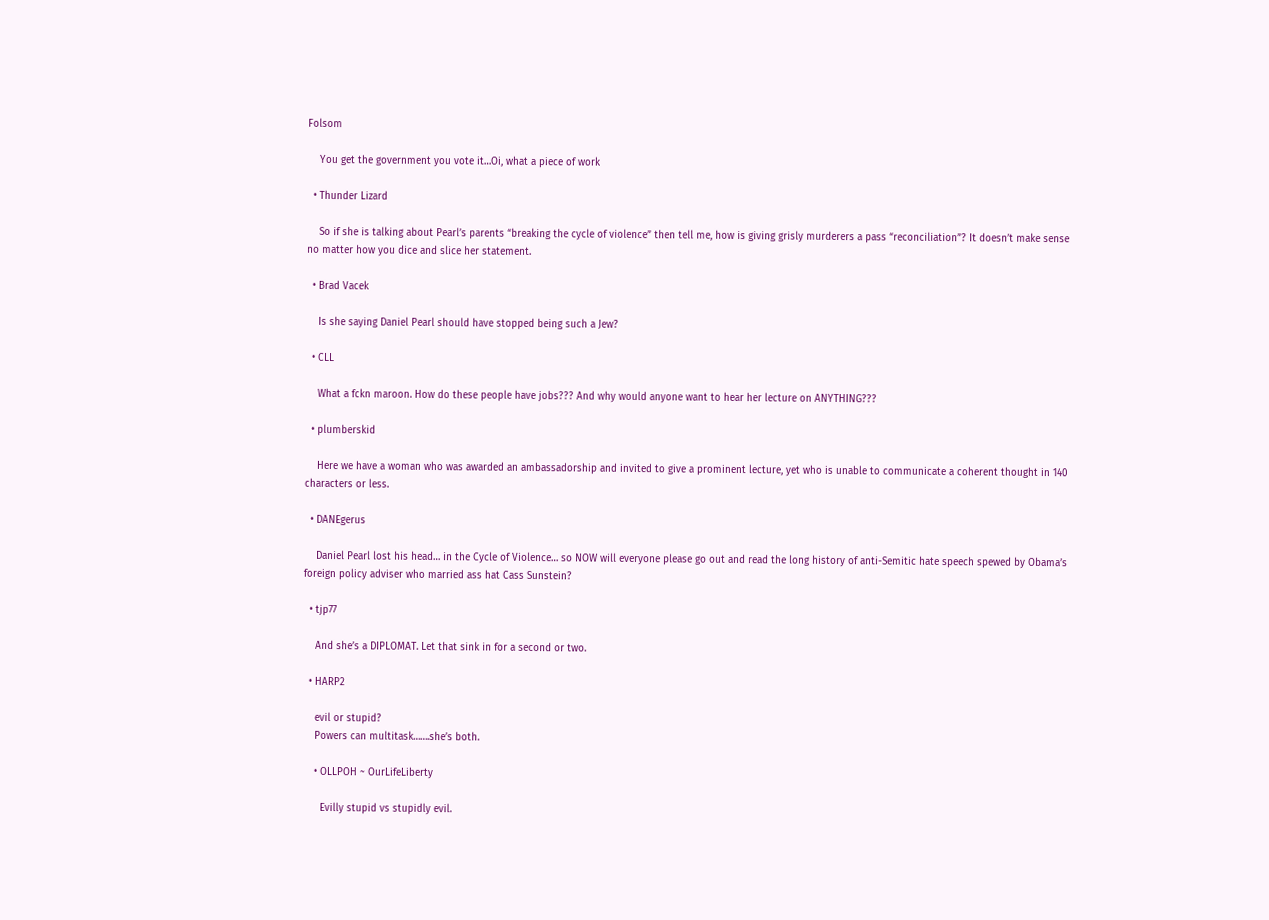Folsom

    You get the government you vote it…Oi, what a piece of work

  • Thunder Lizard

    So if she is talking about Pearl’s parents “breaking the cycle of violence” then tell me, how is giving grisly murderers a pass “reconciliation”? It doesn’t make sense no matter how you dice and slice her statement.

  • Brad Vacek

    Is she saying Daniel Pearl should have stopped being such a Jew?

  • CLL

    What a fckn maroon. How do these people have jobs??? And why would anyone want to hear her lecture on ANYTHING???

  • plumberskid

    Here we have a woman who was awarded an ambassadorship and invited to give a prominent lecture, yet who is unable to communicate a coherent thought in 140 characters or less.

  • DANEgerus

    Daniel Pearl lost his head… in the Cycle of Violence… so NOW will everyone please go out and read the long history of anti-Semitic hate speech spewed by Obama’s foreign policy adviser who married ass hat Cass Sunstein?

  • tjp77

    And she’s a DIPLOMAT. Let that sink in for a second or two.

  • HARP2

    evil or stupid?
    Powers can multitask…….she’s both.

    • OLLPOH ~ OurLifeLiberty

      Evilly stupid vs stupidly evil.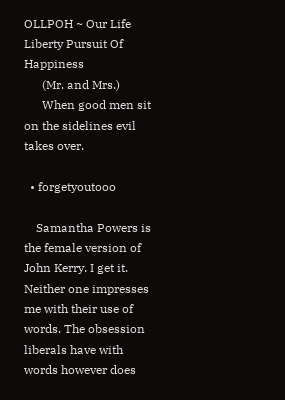OLLPOH ~ Our Life Liberty Pursuit Of Happiness
      (Mr. and Mrs.)
      When good men sit on the sidelines evil takes over.

  • forgetyoutooo

    Samantha Powers is the female version of John Kerry. I get it. Neither one impresses me with their use of words. The obsession liberals have with words however does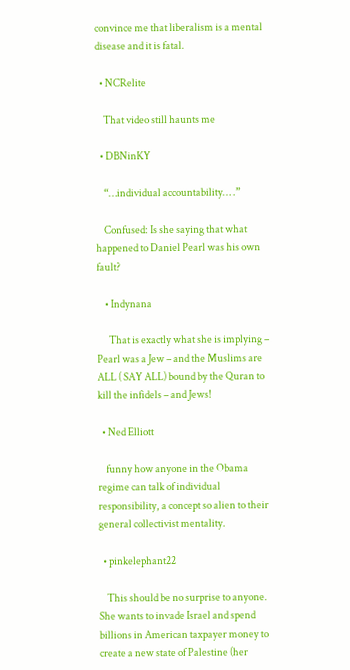convince me that liberalism is a mental disease and it is fatal.

  • NCRelite

    That video still haunts me

  • DBNinKY

    “…individual accountability… .”

    Confused: Is she saying that what happened to Daniel Pearl was his own fault?

    • Indynana

      That is exactly what she is implying – Pearl was a Jew – and the Muslims are ALL ( SAY ALL) bound by the Quran to kill the infidels – and Jews!

  • Ned Elliott

    funny how anyone in the Obama regime can talk of individual responsibility, a concept so alien to their general collectivist mentality.

  • pinkelephant22

    This should be no surprise to anyone. She wants to invade Israel and spend billions in American taxpayer money to create a new state of Palestine (her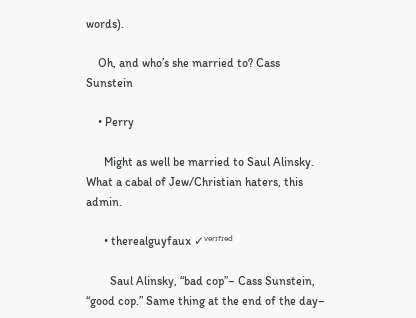words).

    Oh, and who’s she married to? Cass Sunstein

    • Perry

      Might as well be married to Saul Alinsky. What a cabal of Jew/Christian haters, this admin.

      • therealguyfaux ✓ᵛᵉʳᶦᶠᶦᵉᵈ

        Saul Alinsky, “bad cop”– Cass Sunstein, “good cop.” Same thing at the end of the day–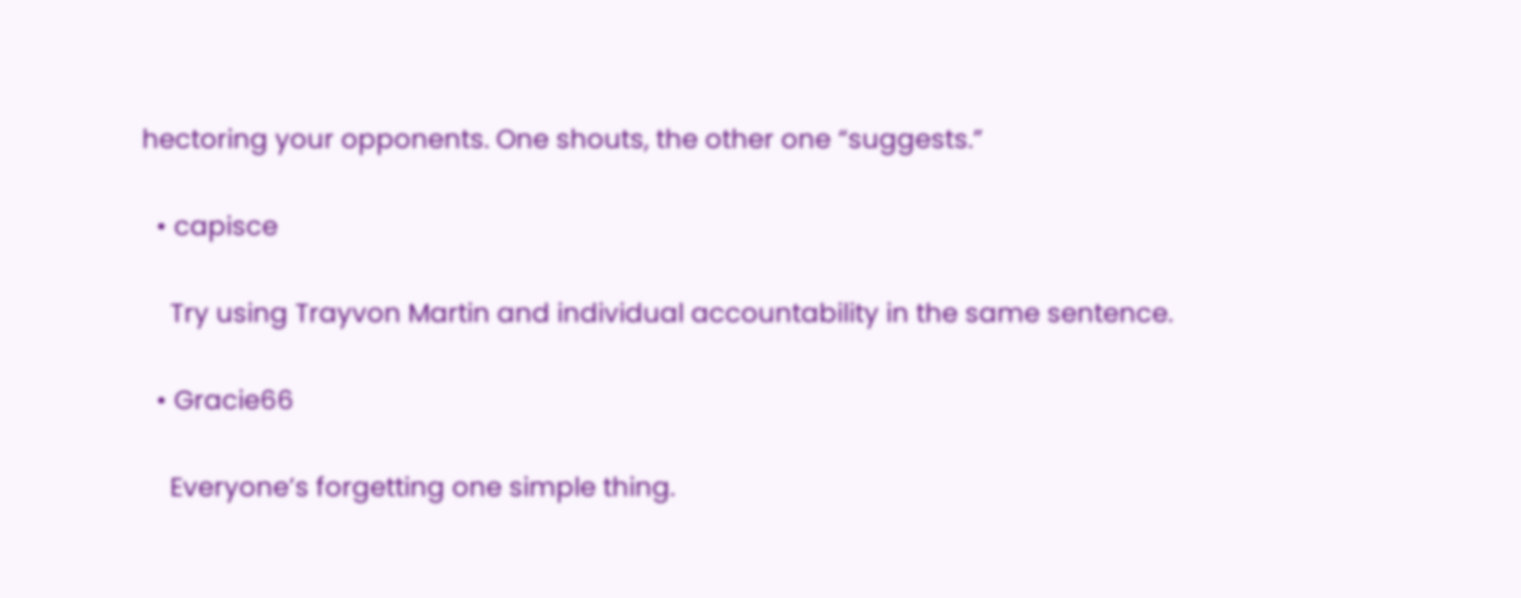hectoring your opponents. One shouts, the other one “suggests.”

  • capisce

    Try using Trayvon Martin and individual accountability in the same sentence.

  • Gracie66

    Everyone’s forgetting one simple thing.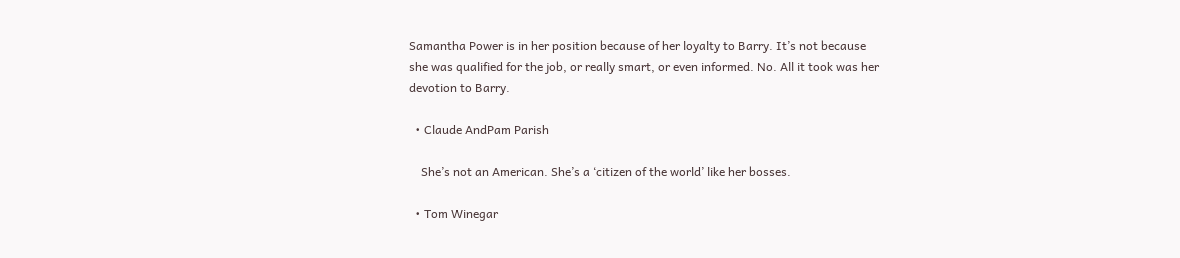Samantha Power is in her position because of her loyalty to Barry. It’s not because she was qualified for the job, or really smart, or even informed. No. All it took was her devotion to Barry.

  • Claude AndPam Parish

    She’s not an American. She’s a ‘citizen of the world’ like her bosses.

  • Tom Winegar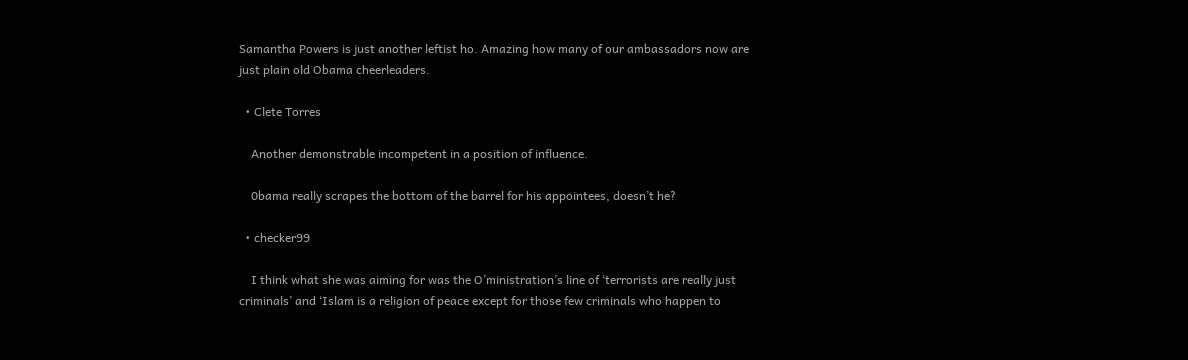Samantha Powers is just another leftist ho. Amazing how many of our ambassadors now are just plain old Obama cheerleaders.

  • Clete Torres

    Another demonstrable incompetent in a position of influence.

    0bama really scrapes the bottom of the barrel for his appointees, doesn’t he?

  • checker99

    I think what she was aiming for was the O’ministration’s line of ‘terrorists are really just criminals’ and ‘Islam is a religion of peace except for those few criminals who happen to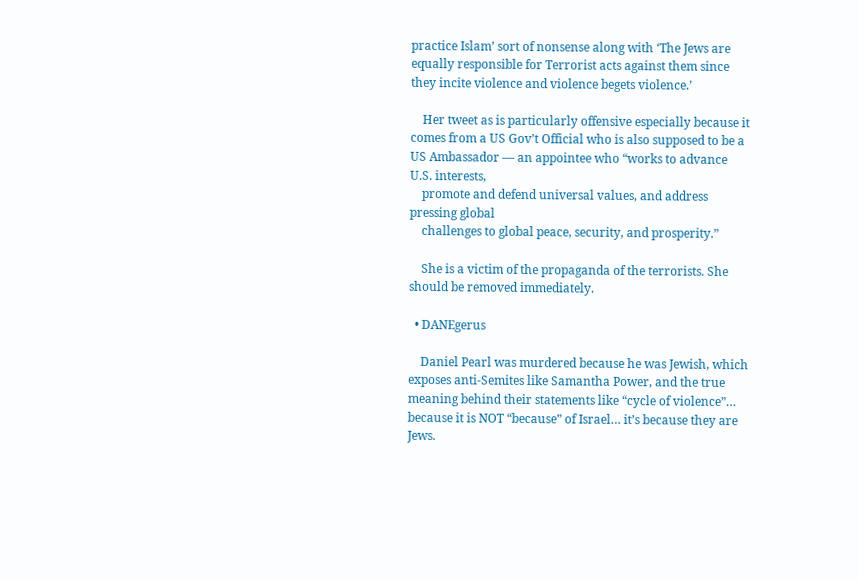practice Islam’ sort of nonsense along with ‘The Jews are equally responsible for Terrorist acts against them since they incite violence and violence begets violence.’

    Her tweet as is particularly offensive especially because it comes from a US Gov’t Official who is also supposed to be a US Ambassador — an appointee who “works to advance U.S. interests,
    promote and defend universal values, and address pressing global
    challenges to global peace, security, and prosperity.”

    She is a victim of the propaganda of the terrorists. She should be removed immediately.

  • DANEgerus

    Daniel Pearl was murdered because he was Jewish, which exposes anti-Semites like Samantha Power, and the true meaning behind their statements like “cycle of violence”… because it is NOT “because” of Israel… it’s because they are Jews.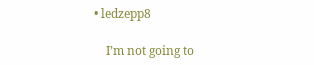• ledzepp8

    I’m not going to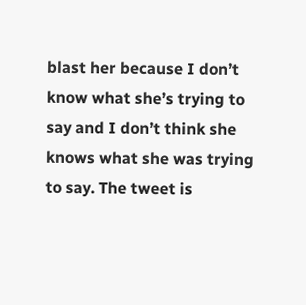blast her because I don’t know what she’s trying to say and I don’t think she knows what she was trying to say. The tweet is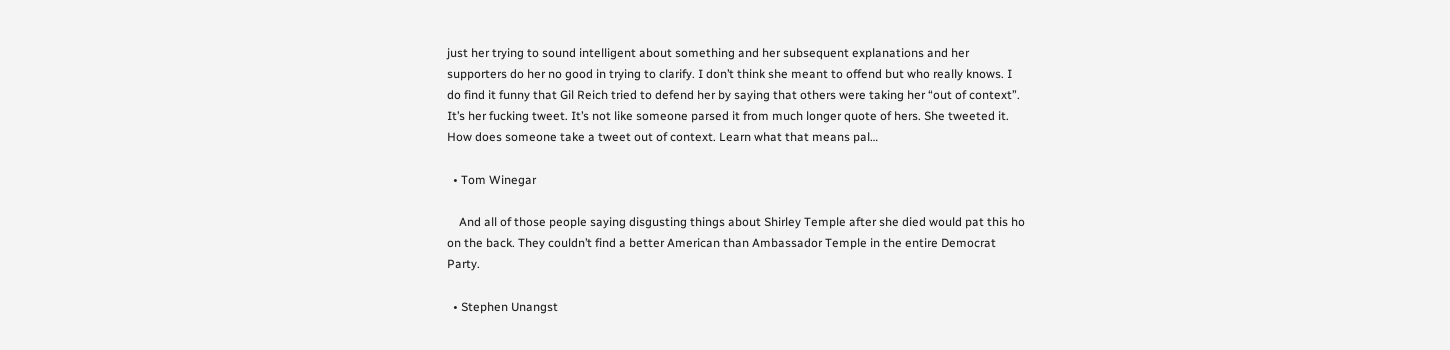just her trying to sound intelligent about something and her subsequent explanations and her supporters do her no good in trying to clarify. I don’t think she meant to offend but who really knows. I do find it funny that Gil Reich tried to defend her by saying that others were taking her “out of context”. It’s her fucking tweet. It’s not like someone parsed it from much longer quote of hers. She tweeted it. How does someone take a tweet out of context. Learn what that means pal…

  • Tom Winegar

    And all of those people saying disgusting things about Shirley Temple after she died would pat this ho on the back. They couldn’t find a better American than Ambassador Temple in the entire Democrat Party.

  • Stephen Unangst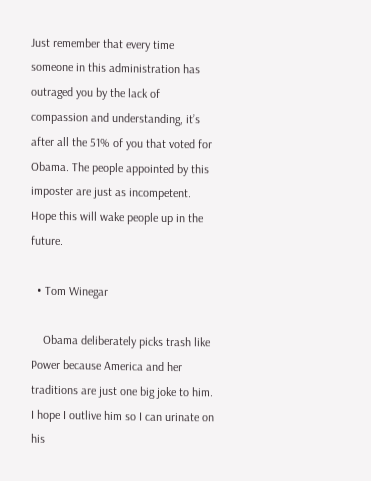Just remember that every time someone in this administration has outraged you by the lack of compassion and understanding, it’s after all the 51% of you that voted for Obama. The people appointed by this imposter are just as incompetent. Hope this will wake people up in the future.

  • Tom Winegar

    Obama deliberately picks trash like Power because America and her traditions are just one big joke to him. I hope I outlive him so I can urinate on his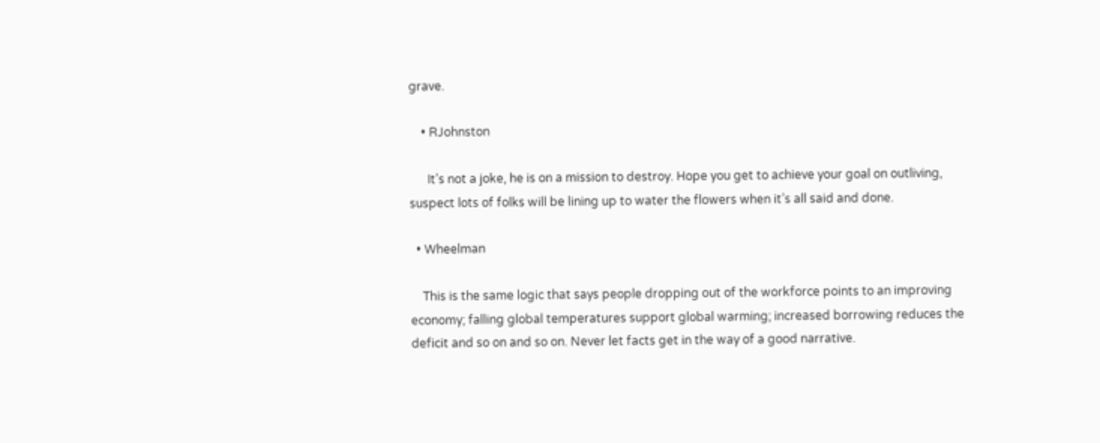grave.

    • RJohnston

      It’s not a joke, he is on a mission to destroy. Hope you get to achieve your goal on outliving, suspect lots of folks will be lining up to water the flowers when it’s all said and done.

  • Wheelman

    This is the same logic that says people dropping out of the workforce points to an improving economy; falling global temperatures support global warming; increased borrowing reduces the deficit and so on and so on. Never let facts get in the way of a good narrative.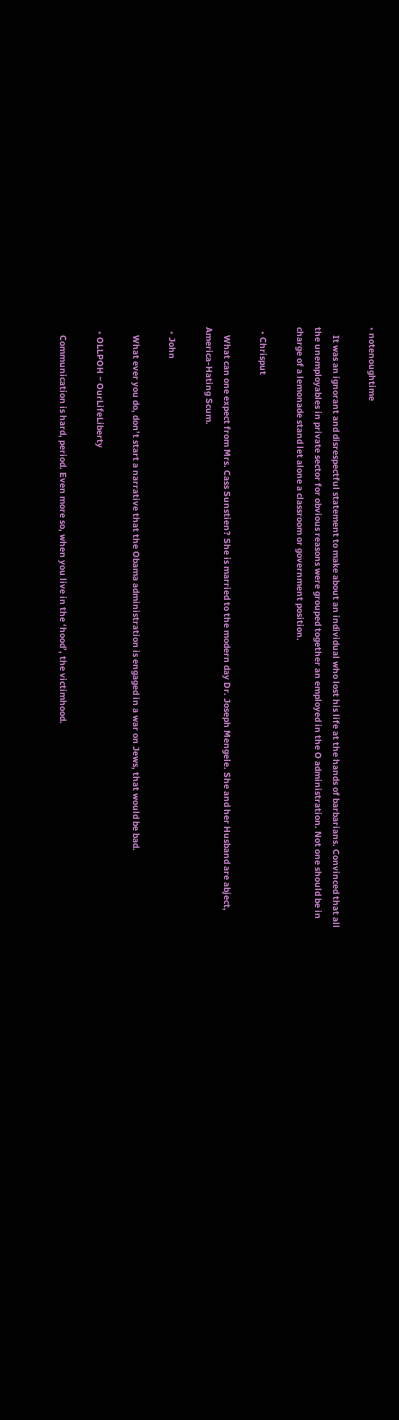• notenoughtime

    It was an ignorant and disrespectful statement to make about an individual who lost his life at the hands of barbarians. Convinced that all the unemployables in private sector for obvious reasons were grouped together an employed in the O administration. Not one should be in charge of a lemonade stand let alone a classroom or government position.

  • Chrisput

    What can one expect from Mrs. Cass Sunstien? She is married to the modern day Dr. Joseph Mengele. She and her Husband are abject, America-Hating Scum.

  • John

    What ever you do, don’t start a narrative that the Obama administration is engaged in a war on Jews, that would be bad.

  • OLLPOH ~ OurLifeLiberty

    Communication is hard, period. Even more so, when you live in the ‘hood’, the victimhood.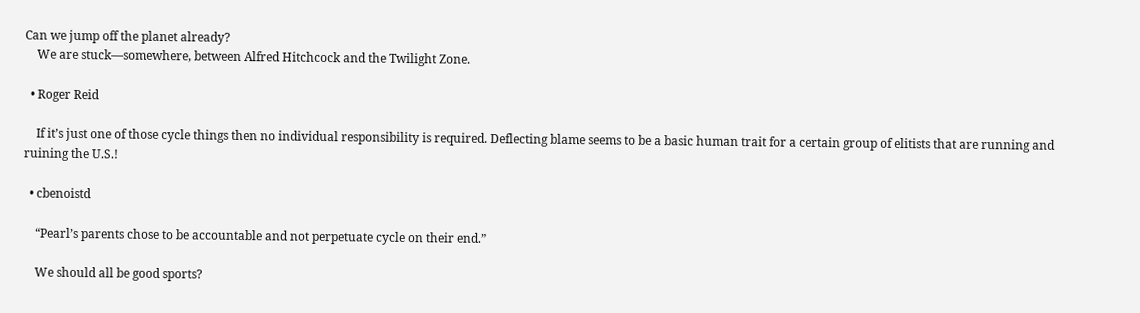Can we jump off the planet already?
    We are stuck―somewhere, between Alfred Hitchcock and the Twilight Zone.

  • Roger Reid

    If it’s just one of those cycle things then no individual responsibility is required. Deflecting blame seems to be a basic human trait for a certain group of elitists that are running and ruining the U.S.!

  • cbenoistd

    “Pearl’s parents chose to be accountable and not perpetuate cycle on their end.”

    We should all be good sports?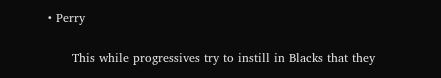• Perry

      This while progressives try to instill in Blacks that they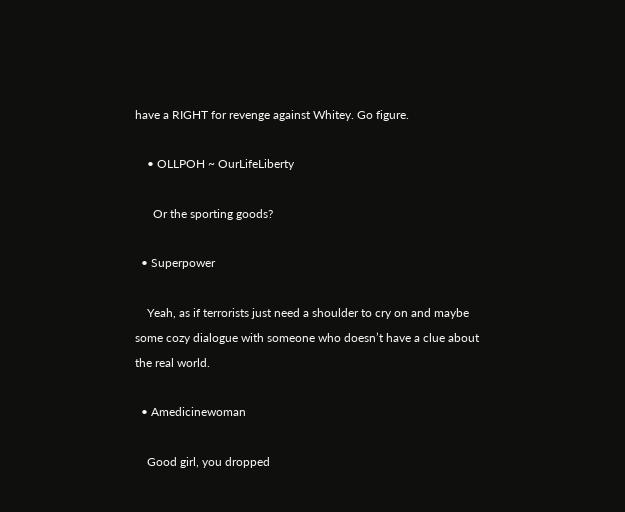have a RIGHT for revenge against Whitey. Go figure.

    • OLLPOH ~ OurLifeLiberty

      Or the sporting goods?

  • Superpower

    Yeah, as if terrorists just need a shoulder to cry on and maybe some cozy dialogue with someone who doesn’t have a clue about the real world.

  • Amedicinewoman

    Good girl, you dropped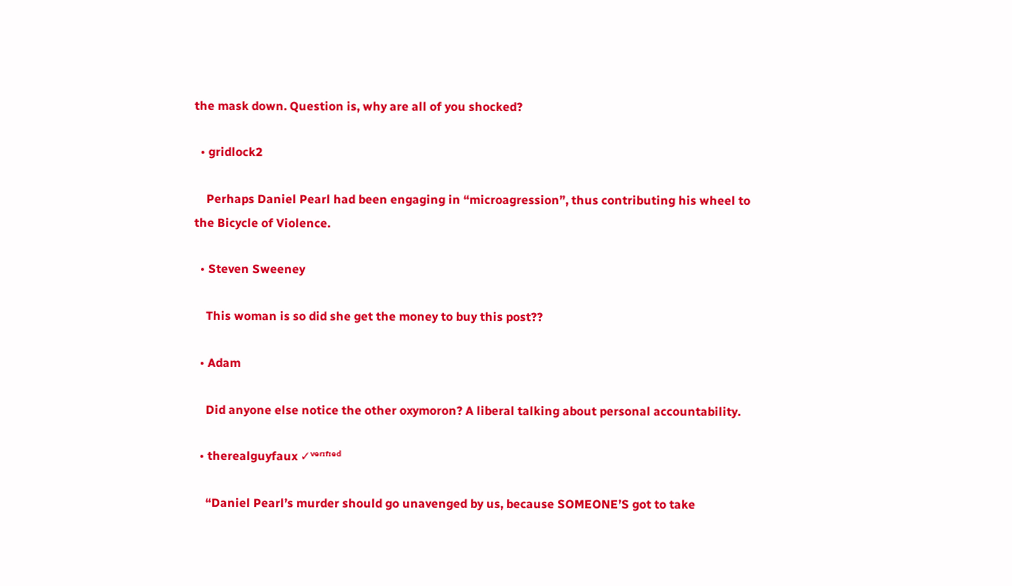the mask down. Question is, why are all of you shocked?

  • gridlock2

    Perhaps Daniel Pearl had been engaging in “microagression”, thus contributing his wheel to the Bicycle of Violence.

  • Steven Sweeney

    This woman is so did she get the money to buy this post??

  • Adam

    Did anyone else notice the other oxymoron? A liberal talking about personal accountability.

  • therealguyfaux ✓ᵛᵉʳᶦᶠᶦᵉᵈ

    “Daniel Pearl’s murder should go unavenged by us, because SOMEONE’S got to take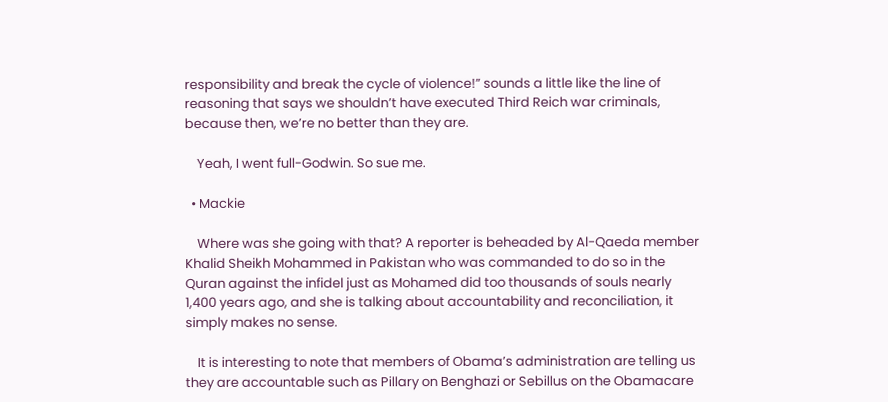responsibility and break the cycle of violence!” sounds a little like the line of reasoning that says we shouldn’t have executed Third Reich war criminals, because then, we’re no better than they are.

    Yeah, I went full-Godwin. So sue me.

  • Mackie

    Where was she going with that? A reporter is beheaded by Al-Qaeda member Khalid Sheikh Mohammed in Pakistan who was commanded to do so in the Quran against the infidel just as Mohamed did too thousands of souls nearly 1,400 years ago, and she is talking about accountability and reconciliation, it simply makes no sense.

    It is interesting to note that members of Obama’s administration are telling us they are accountable such as Pillary on Benghazi or Sebillus on the Obamacare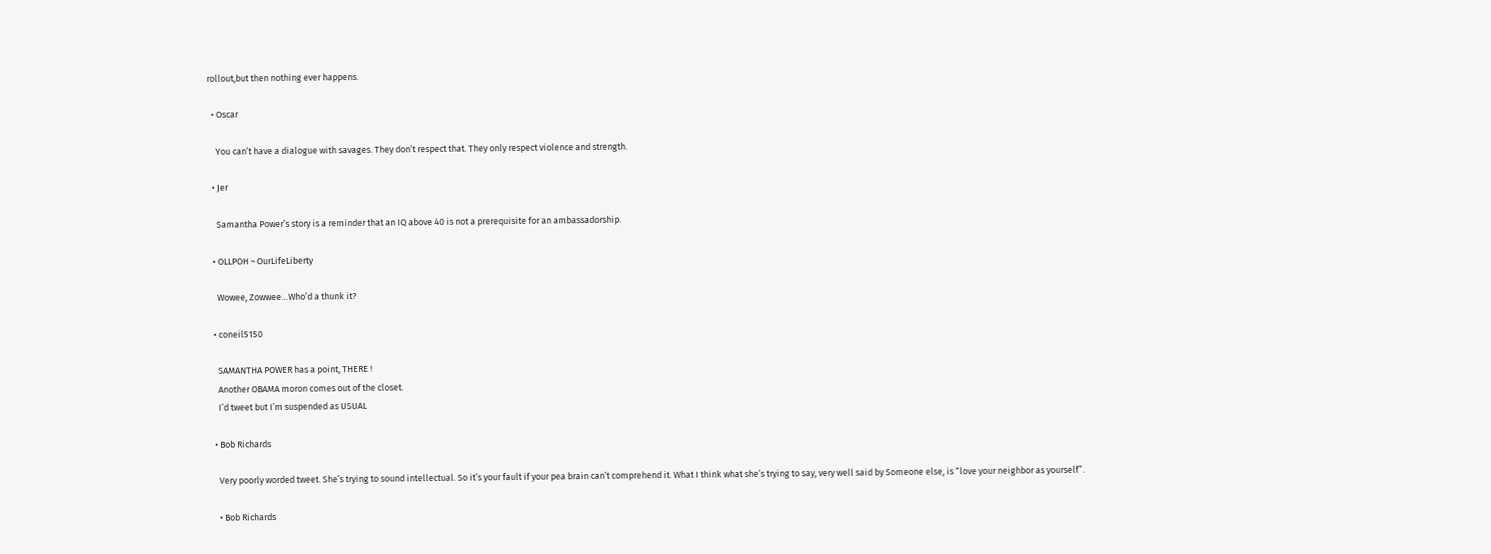rollout,but then nothing ever happens.

  • Oscar

    You can’t have a dialogue with savages. They don’t respect that. They only respect violence and strength.

  • Jer

    Samantha Power’s story is a reminder that an IQ above 40 is not a prerequisite for an ambassadorship.

  • OLLPOH ~ OurLifeLiberty

    Wowee, Zowwee…Who’d a thunk it?

  • coneil5150

    SAMANTHA POWER has a point, THERE !
    Another OBAMA moron comes out of the closet.
    I’d tweet but I’m suspended as USUAL

  • Bob Richards

    Very poorly worded tweet. She’s trying to sound intellectual. So it’s your fault if your pea brain can’t comprehend it. What I think what she’s trying to say, very well said by Someone else, is “love your neighbor as yourself”.

    • Bob Richards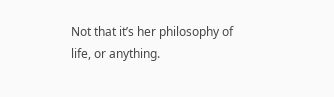Not that it’s her philosophy of life, or anything.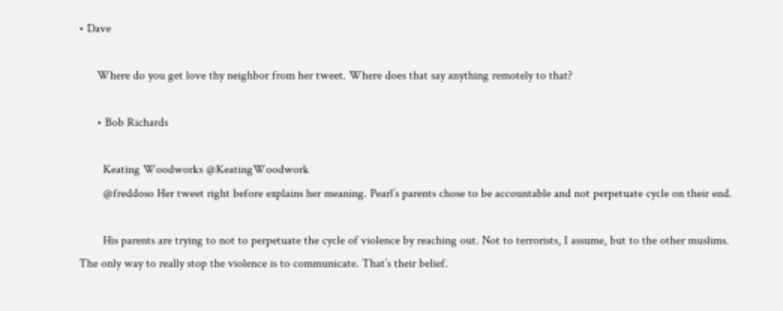• Dave

      Where do you get love thy neighbor from her tweet. Where does that say anything remotely to that?

      • Bob Richards

        Keating Woodworks @KeatingWoodwork
        @freddoso Her tweet right before explains her meaning. Pearl’s parents chose to be accountable and not perpetuate cycle on their end.

        His parents are trying to not to perpetuate the cycle of violence by reaching out. Not to terrorists, I assume, but to the other muslims. The only way to really stop the violence is to communicate. That’s their belief.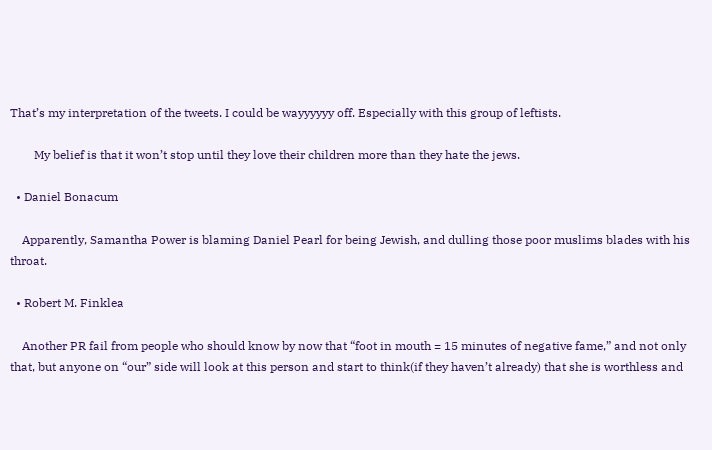That’s my interpretation of the tweets. I could be wayyyyyy off. Especially with this group of leftists.

        My belief is that it won’t stop until they love their children more than they hate the jews.

  • Daniel Bonacum

    Apparently, Samantha Power is blaming Daniel Pearl for being Jewish, and dulling those poor muslims blades with his throat.

  • Robert M. Finklea

    Another PR fail from people who should know by now that “foot in mouth = 15 minutes of negative fame,” and not only that, but anyone on “our” side will look at this person and start to think(if they haven’t already) that she is worthless and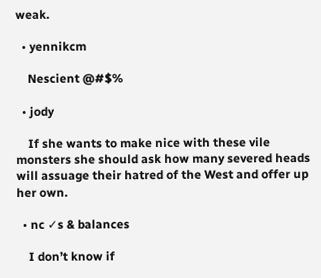weak.

  • yennikcm

    Nescient @#$%

  • jody

    If she wants to make nice with these vile monsters she should ask how many severed heads will assuage their hatred of the West and offer up her own.

  • nc ✓s & balances

    I don’t know if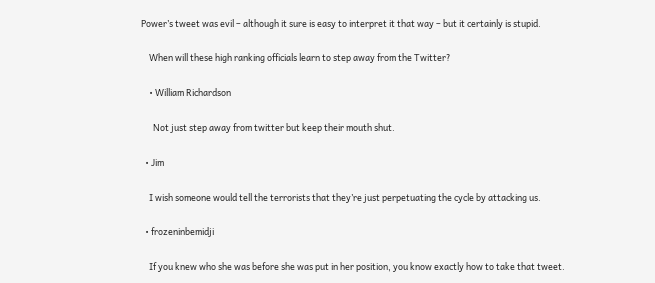Power’s tweet was evil – although it sure is easy to interpret it that way – but it certainly is stupid.

    When will these high ranking officials learn to step away from the Twitter?

    • William Richardson

      Not just step away from twitter but keep their mouth shut.

  • Jim

    I wish someone would tell the terrorists that they’re just perpetuating the cycle by attacking us.

  • frozeninbemidji

    If you knew who she was before she was put in her position, you know exactly how to take that tweet.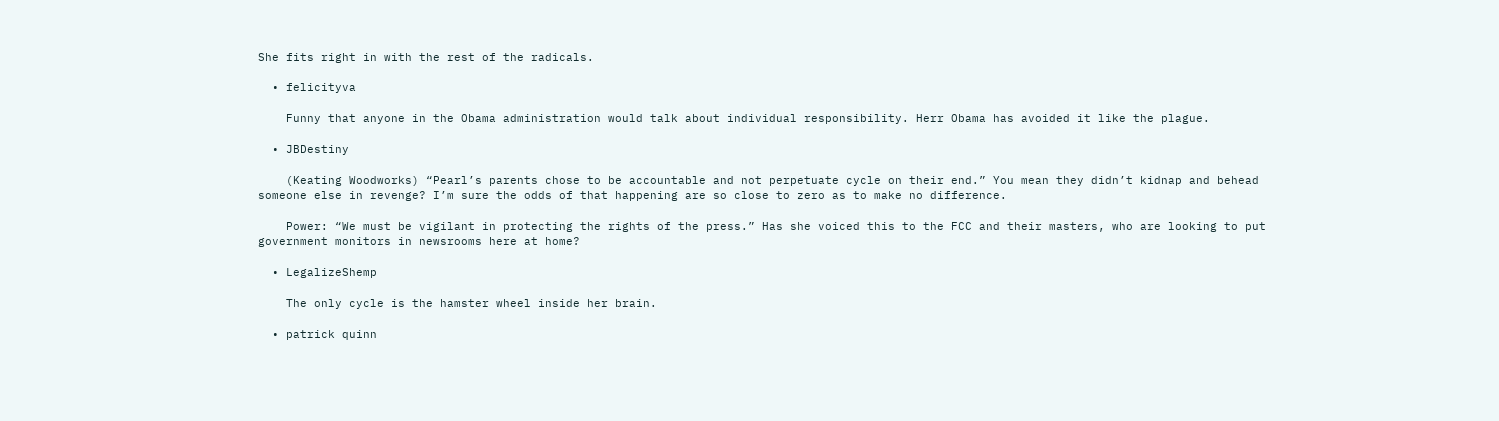She fits right in with the rest of the radicals.

  • felicityva

    Funny that anyone in the Obama administration would talk about individual responsibility. Herr Obama has avoided it like the plague.

  • JBDestiny

    (Keating Woodworks) “Pearl’s parents chose to be accountable and not perpetuate cycle on their end.” You mean they didn’t kidnap and behead someone else in revenge? I’m sure the odds of that happening are so close to zero as to make no difference.

    Power: “We must be vigilant in protecting the rights of the press.” Has she voiced this to the FCC and their masters, who are looking to put government monitors in newsrooms here at home?

  • LegalizeShemp

    The only cycle is the hamster wheel inside her brain.

  • patrick quinn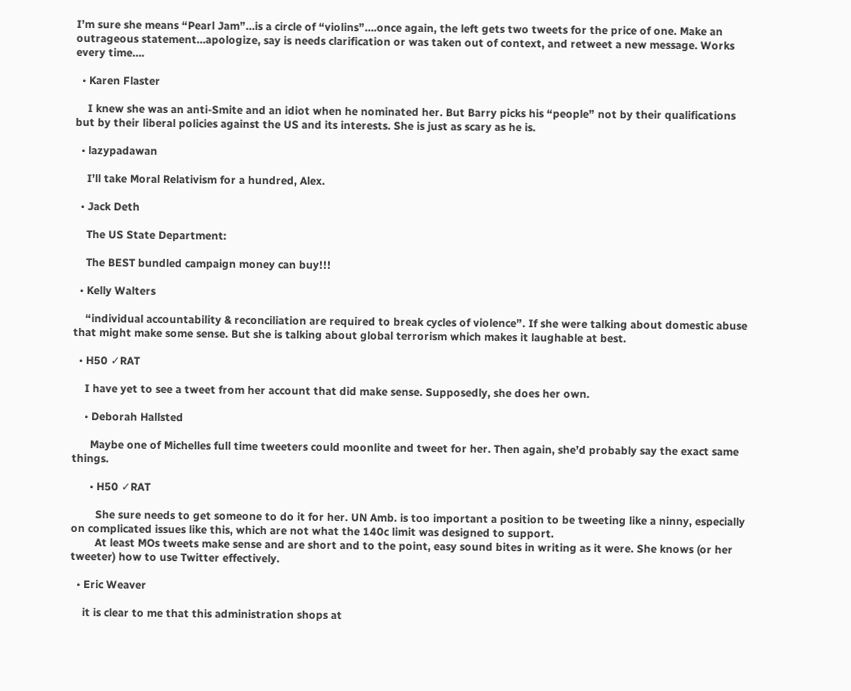I’m sure she means “Pearl Jam”…is a circle of “violins”….once again, the left gets two tweets for the price of one. Make an outrageous statement…apologize, say is needs clarification or was taken out of context, and retweet a new message. Works every time….

  • Karen Flaster

    I knew she was an anti-Smite and an idiot when he nominated her. But Barry picks his “people” not by their qualifications but by their liberal policies against the US and its interests. She is just as scary as he is.

  • lazypadawan

    I’ll take Moral Relativism for a hundred, Alex.

  • Jack Deth

    The US State Department:

    The BEST bundled campaign money can buy!!!

  • Kelly Walters

    “individual accountability & reconciliation are required to break cycles of violence”. If she were talking about domestic abuse that might make some sense. But she is talking about global terrorism which makes it laughable at best.

  • H50 ✓RAT

    I have yet to see a tweet from her account that did make sense. Supposedly, she does her own.

    • Deborah Hallsted

      Maybe one of Michelles full time tweeters could moonlite and tweet for her. Then again, she’d probably say the exact same things.

      • H50 ✓RAT

        She sure needs to get someone to do it for her. UN Amb. is too important a position to be tweeting like a ninny, especially on complicated issues like this, which are not what the 140c limit was designed to support.
        At least MOs tweets make sense and are short and to the point, easy sound bites in writing as it were. She knows (or her tweeter) how to use Twitter effectively.

  • Eric Weaver

    it is clear to me that this administration shops at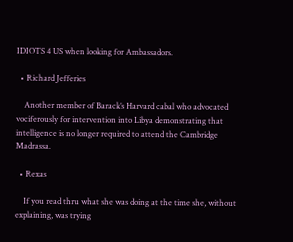IDIOTS 4 US when looking for Ambassadors.

  • Richard Jefferies

    Another member of Barack’s Harvard cabal who advocated vociferously for intervention into Libya demonstrating that intelligence is no longer required to attend the Cambridge Madrassa.

  • Rexas

    If you read thru what she was doing at the time she, without explaining, was trying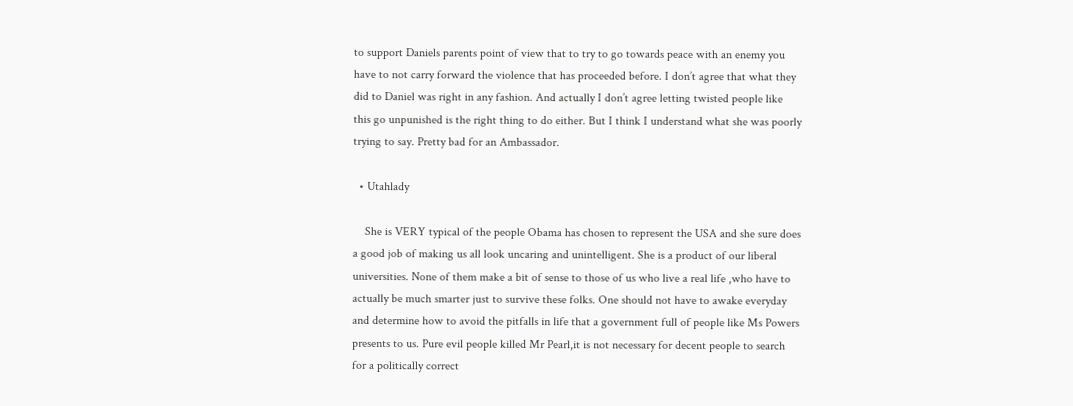to support Daniels parents point of view that to try to go towards peace with an enemy you have to not carry forward the violence that has proceeded before. I don’t agree that what they did to Daniel was right in any fashion. And actually I don’t agree letting twisted people like this go unpunished is the right thing to do either. But I think I understand what she was poorly trying to say. Pretty bad for an Ambassador.

  • Utahlady

    She is VERY typical of the people Obama has chosen to represent the USA and she sure does a good job of making us all look uncaring and unintelligent. She is a product of our liberal universities. None of them make a bit of sense to those of us who live a real life ,who have to actually be much smarter just to survive these folks. One should not have to awake everyday and determine how to avoid the pitfalls in life that a government full of people like Ms Powers presents to us. Pure evil people killed Mr Pearl,it is not necessary for decent people to search for a politically correct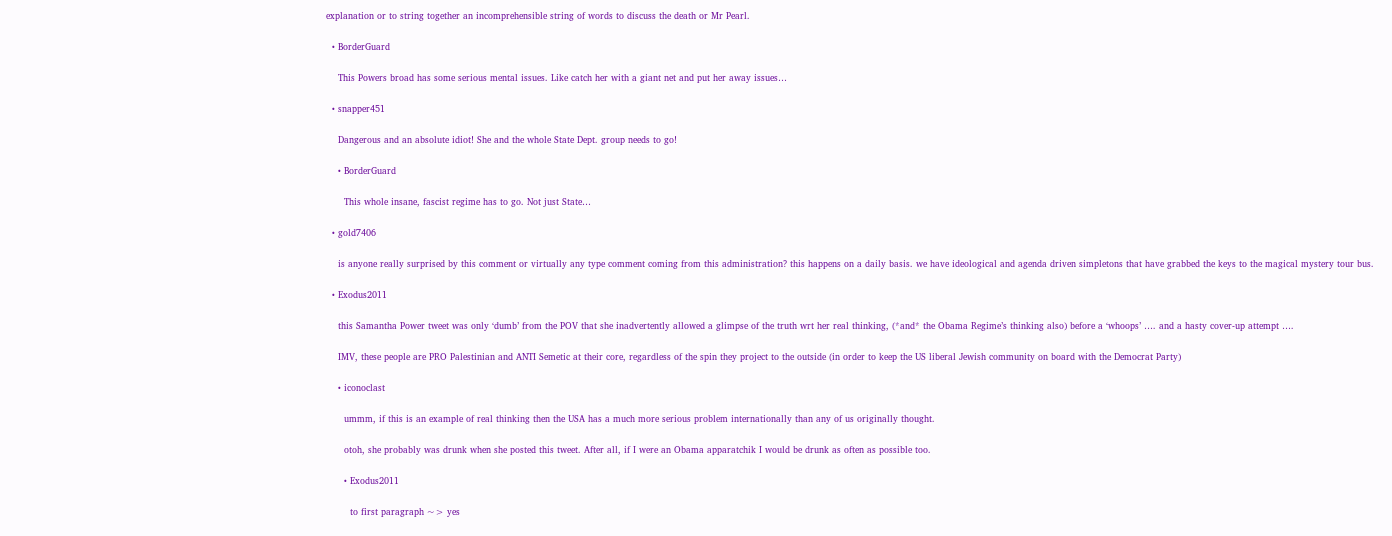explanation or to string together an incomprehensible string of words to discuss the death or Mr Pearl.

  • BorderGuard

    This Powers broad has some serious mental issues. Like catch her with a giant net and put her away issues…

  • snapper451

    Dangerous and an absolute idiot! She and the whole State Dept. group needs to go!

    • BorderGuard

      This whole insane, fascist regime has to go. Not just State…

  • gold7406

    is anyone really surprised by this comment or virtually any type comment coming from this administration? this happens on a daily basis. we have ideological and agenda driven simpletons that have grabbed the keys to the magical mystery tour bus.

  • Exodus2011

    this Samantha Power tweet was only ‘dumb’ from the POV that she inadvertently allowed a glimpse of the truth wrt her real thinking, (*and* the Obama Regime’s thinking also) before a ‘whoops’ …. and a hasty cover-up attempt ….

    IMV, these people are PRO Palestinian and ANTI Semetic at their core, regardless of the spin they project to the outside (in order to keep the US liberal Jewish community on board with the Democrat Party)

    • iconoclast

      ummm, if this is an example of real thinking then the USA has a much more serious problem internationally than any of us originally thought.

      otoh, she probably was drunk when she posted this tweet. After all, if I were an Obama apparatchik I would be drunk as often as possible too.

      • Exodus2011

        to first paragraph ~> yes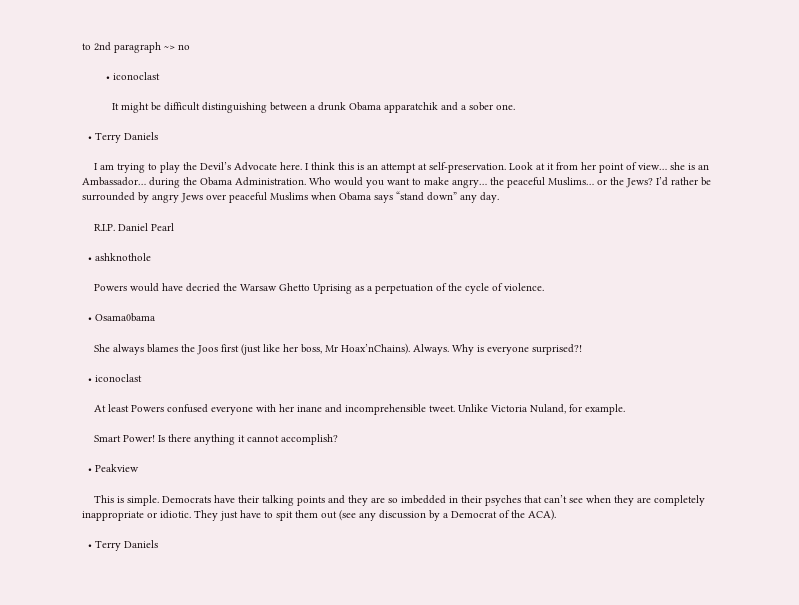to 2nd paragraph ~> no

        • iconoclast

          It might be difficult distinguishing between a drunk Obama apparatchik and a sober one.

  • Terry Daniels

    I am trying to play the Devil’s Advocate here. I think this is an attempt at self-preservation. Look at it from her point of view… she is an Ambassador… during the Obama Administration. Who would you want to make angry… the peaceful Muslims… or the Jews? I’d rather be surrounded by angry Jews over peaceful Muslims when Obama says “stand down” any day.

    R.I.P. Daniel Pearl

  • ashknothole

    Powers would have decried the Warsaw Ghetto Uprising as a perpetuation of the cycle of violence.

  • Osama0bama

    She always blames the Joos first (just like her boss, Mr Hoax’nChains). Always. Why is everyone surprised?!

  • iconoclast

    At least Powers confused everyone with her inane and incomprehensible tweet. Unlike Victoria Nuland, for example.

    Smart Power! Is there anything it cannot accomplish?

  • Peakview

    This is simple. Democrats have their talking points and they are so imbedded in their psyches that can’t see when they are completely inappropriate or idiotic. They just have to spit them out (see any discussion by a Democrat of the ACA).

  • Terry Daniels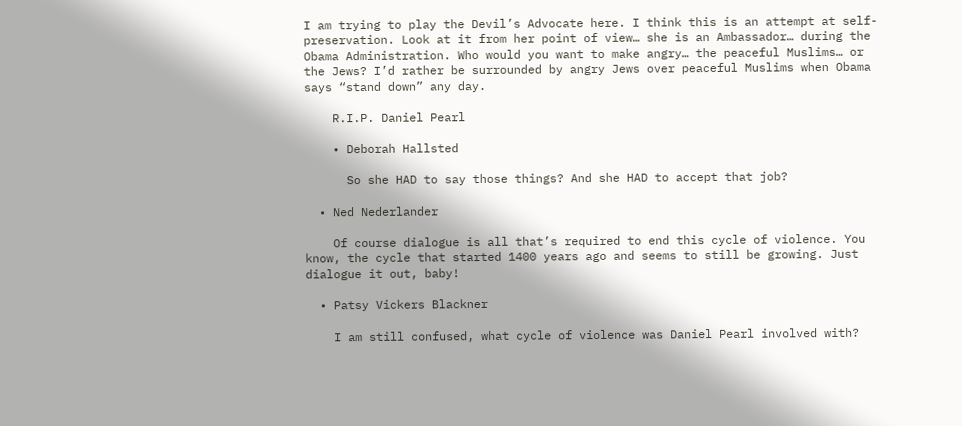I am trying to play the Devil’s Advocate here. I think this is an attempt at self-preservation. Look at it from her point of view… she is an Ambassador… during the Obama Administration. Who would you want to make angry… the peaceful Muslims… or the Jews? I’d rather be surrounded by angry Jews over peaceful Muslims when Obama says “stand down” any day.

    R.I.P. Daniel Pearl

    • Deborah Hallsted

      So she HAD to say those things? And she HAD to accept that job?

  • Ned Nederlander

    Of course dialogue is all that’s required to end this cycle of violence. You know, the cycle that started 1400 years ago and seems to still be growing. Just dialogue it out, baby!

  • Patsy Vickers Blackner

    I am still confused, what cycle of violence was Daniel Pearl involved with?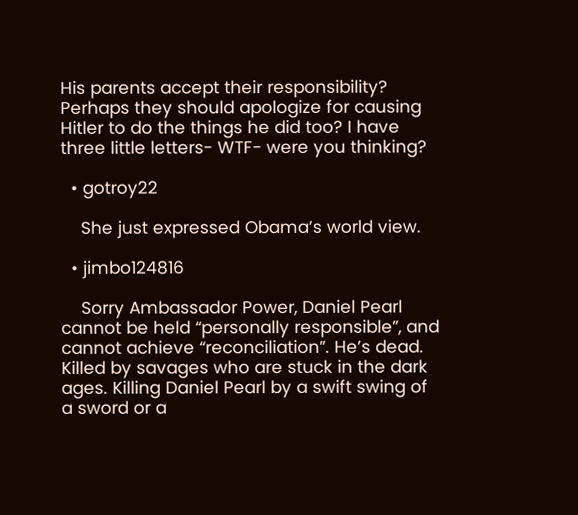His parents accept their responsibility? Perhaps they should apologize for causing Hitler to do the things he did too? I have three little letters- WTF- were you thinking?

  • gotroy22

    She just expressed Obama’s world view.

  • jimbo124816

    Sorry Ambassador Power, Daniel Pearl cannot be held “personally responsible”, and cannot achieve “reconciliation”. He’s dead. Killed by savages who are stuck in the dark ages. Killing Daniel Pearl by a swift swing of a sword or a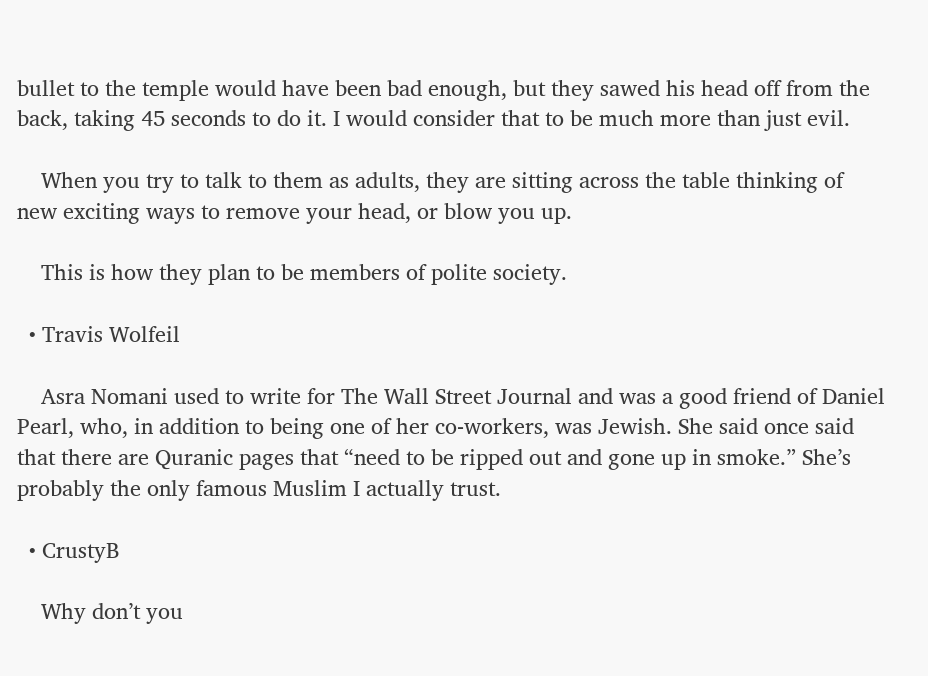bullet to the temple would have been bad enough, but they sawed his head off from the back, taking 45 seconds to do it. I would consider that to be much more than just evil.

    When you try to talk to them as adults, they are sitting across the table thinking of new exciting ways to remove your head, or blow you up.

    This is how they plan to be members of polite society.

  • Travis Wolfeil

    Asra Nomani used to write for The Wall Street Journal and was a good friend of Daniel Pearl, who, in addition to being one of her co-workers, was Jewish. She said once said that there are Quranic pages that “need to be ripped out and gone up in smoke.” She’s probably the only famous Muslim I actually trust.

  • CrustyB

    Why don’t you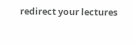redirect your lectures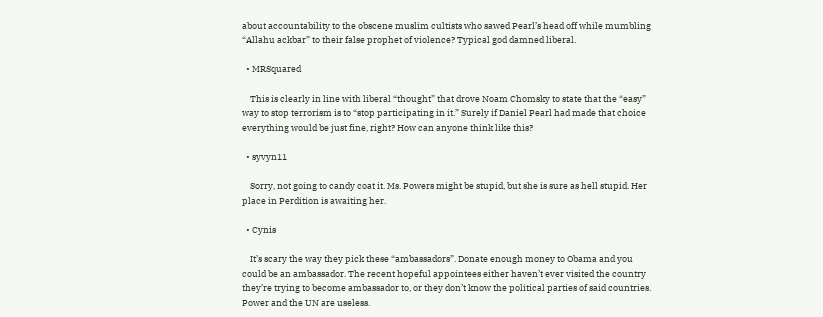about accountability to the obscene muslim cultists who sawed Pearl’s head off while mumbling “Allahu ackbar” to their false prophet of violence? Typical god damned liberal.

  • MRSquared

    This is clearly in line with liberal “thought” that drove Noam Chomsky to state that the “easy” way to stop terrorism is to “stop participating in it.” Surely if Daniel Pearl had made that choice everything would be just fine, right? How can anyone think like this?

  • syvyn11

    Sorry, not going to candy coat it. Ms. Powers might be stupid, but she is sure as hell stupid. Her place in Perdition is awaiting her.

  • Cynis

    It’s scary the way they pick these “ambassadors”. Donate enough money to Obama and you could be an ambassador. The recent hopeful appointees either haven’t ever visited the country they’re trying to become ambassador to, or they don’t know the political parties of said countries. Power and the UN are useless.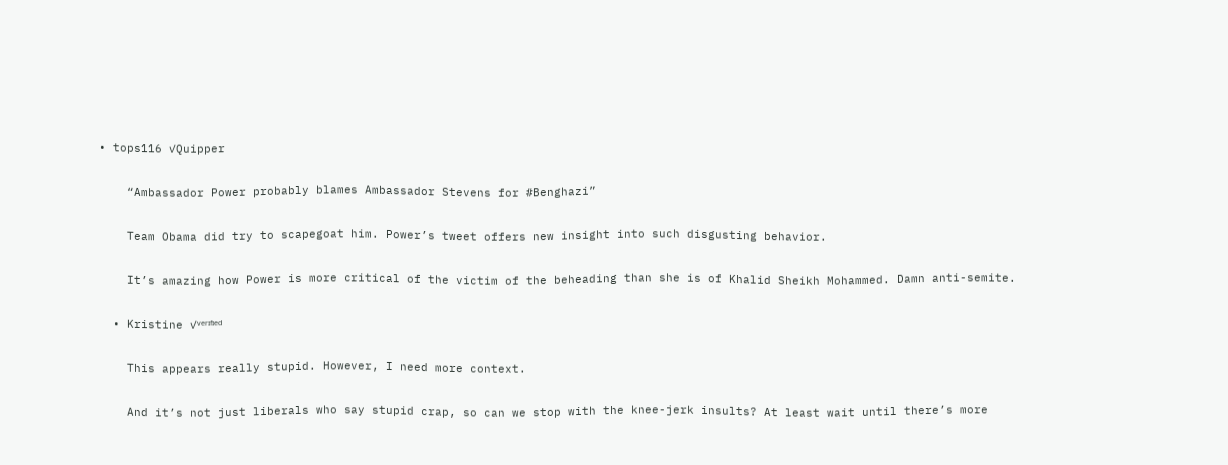• tops116 ✓Quipper

    “Ambassador Power probably blames Ambassador Stevens for #Benghazi”

    Team Obama did try to scapegoat him. Power’s tweet offers new insight into such disgusting behavior.

    It’s amazing how Power is more critical of the victim of the beheading than she is of Khalid Sheikh Mohammed. Damn anti-semite.

  • Kristine ✓ᵛᵉʳᶦᶠᶦᵉᵈ

    This appears really stupid. However, I need more context.

    And it’s not just liberals who say stupid crap, so can we stop with the knee-jerk insults? At least wait until there’s more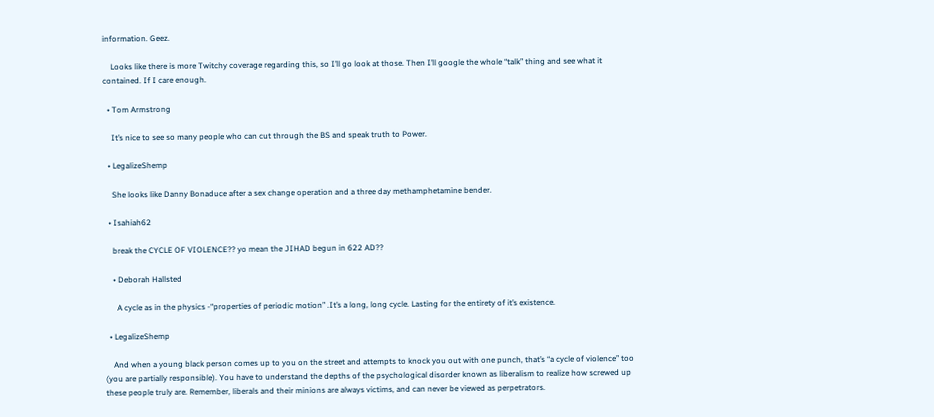information. Geez.

    Looks like there is more Twitchy coverage regarding this, so I’ll go look at those. Then I’ll google the whole “talk” thing and see what it contained. If I care enough.

  • Tom Armstrong

    It’s nice to see so many people who can cut through the BS and speak truth to Power.

  • LegalizeShemp

    She looks like Danny Bonaduce after a sex change operation and a three day methamphetamine bender.

  • Isahiah62

    break the CYCLE OF VIOLENCE?? yo mean the JIHAD begun in 622 AD??

    • Deborah Hallsted

      A cycle as in the physics -“properties of periodic motion” .It’s a long, long cycle. Lasting for the entirety of it’s existence.

  • LegalizeShemp

    And when a young black person comes up to you on the street and attempts to knock you out with one punch, that’s “a cycle of violence” too (you are partially responsible). You have to understand the depths of the psychological disorder known as liberalism to realize how screwed up these people truly are. Remember, liberals and their minions are always victims, and can never be viewed as perpetrators.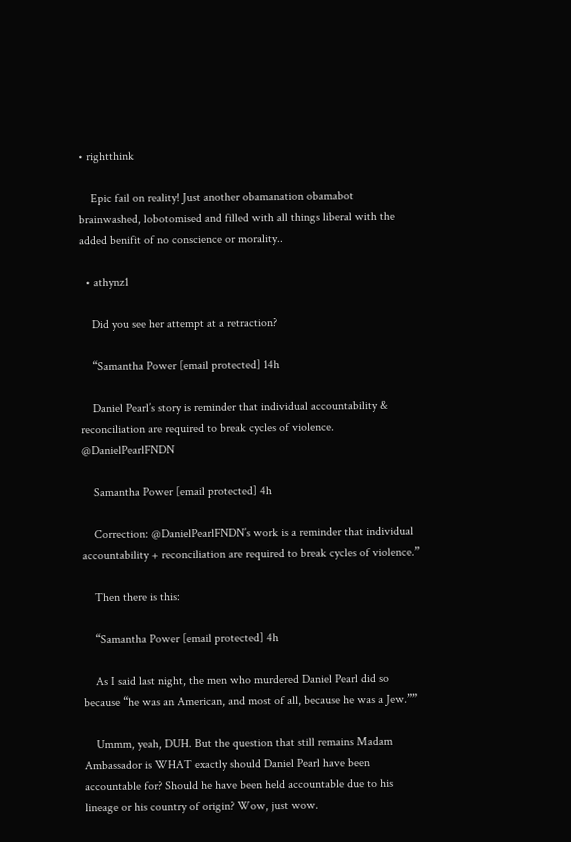• rightthink

    Epic fail on reality! Just another obamanation obamabot brainwashed, lobotomised and filled with all things liberal with the added benifit of no conscience or morality..

  • athynz1

    Did you see her attempt at a retraction?

    “Samantha Power [email protected] 14h

    Daniel Pearl’s story is reminder that individual accountability & reconciliation are required to break cycles of violence. @DanielPearlFNDN

    Samantha Power [email protected] 4h

    Correction: @DanielPearlFNDN’s work is a reminder that individual accountability + reconciliation are required to break cycles of violence.”

    Then there is this:

    “Samantha Power [email protected] 4h

    As I said last night, the men who murdered Daniel Pearl did so because “he was an American, and most of all, because he was a Jew.””

    Ummm, yeah, DUH. But the question that still remains Madam Ambassador is WHAT exactly should Daniel Pearl have been accountable for? Should he have been held accountable due to his lineage or his country of origin? Wow, just wow.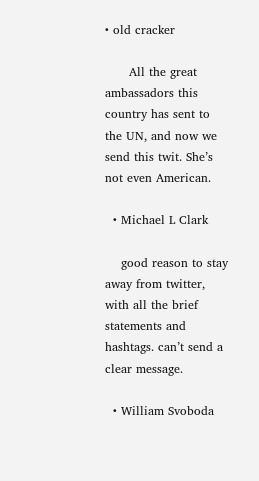• old cracker

      All the great ambassadors this country has sent to the UN, and now we send this twit. She’s not even American.

  • Michael L Clark

    good reason to stay away from twitter, with all the brief statements and hashtags. can’t send a clear message.

  • William Svoboda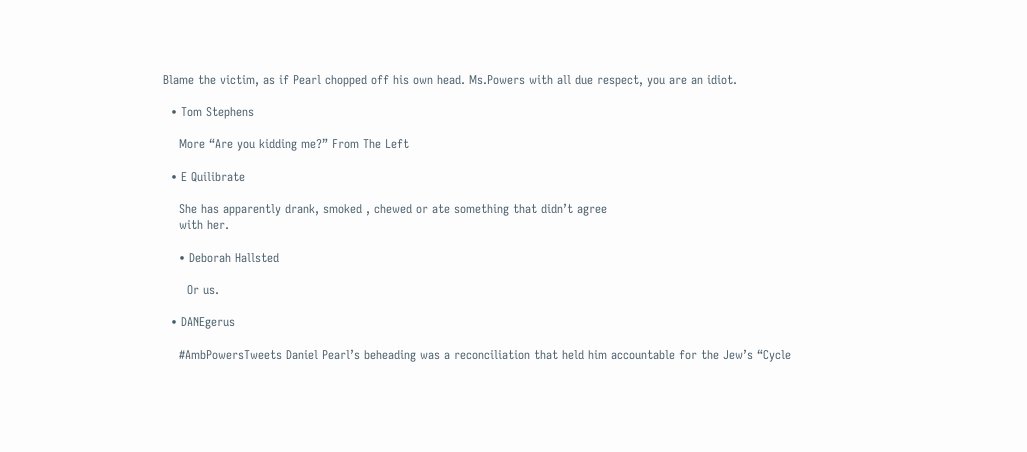Blame the victim, as if Pearl chopped off his own head. Ms.Powers with all due respect, you are an idiot.

  • Tom Stephens

    More “Are you kidding me?” From The Left

  • E Quilibrate

    She has apparently drank, smoked , chewed or ate something that didn’t agree
    with her.

    • Deborah Hallsted

      Or us.

  • DANEgerus

    #AmbPowersTweets Daniel Pearl’s beheading was a reconciliation that held him accountable for the Jew’s “Cycle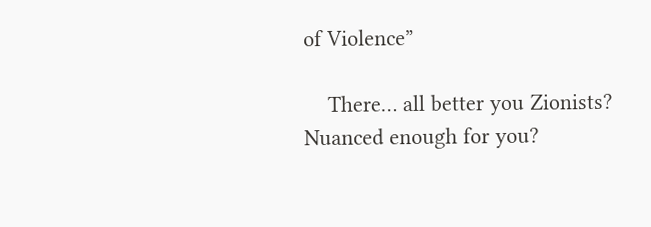of Violence”

    There… all better you Zionists? Nuanced enough for you?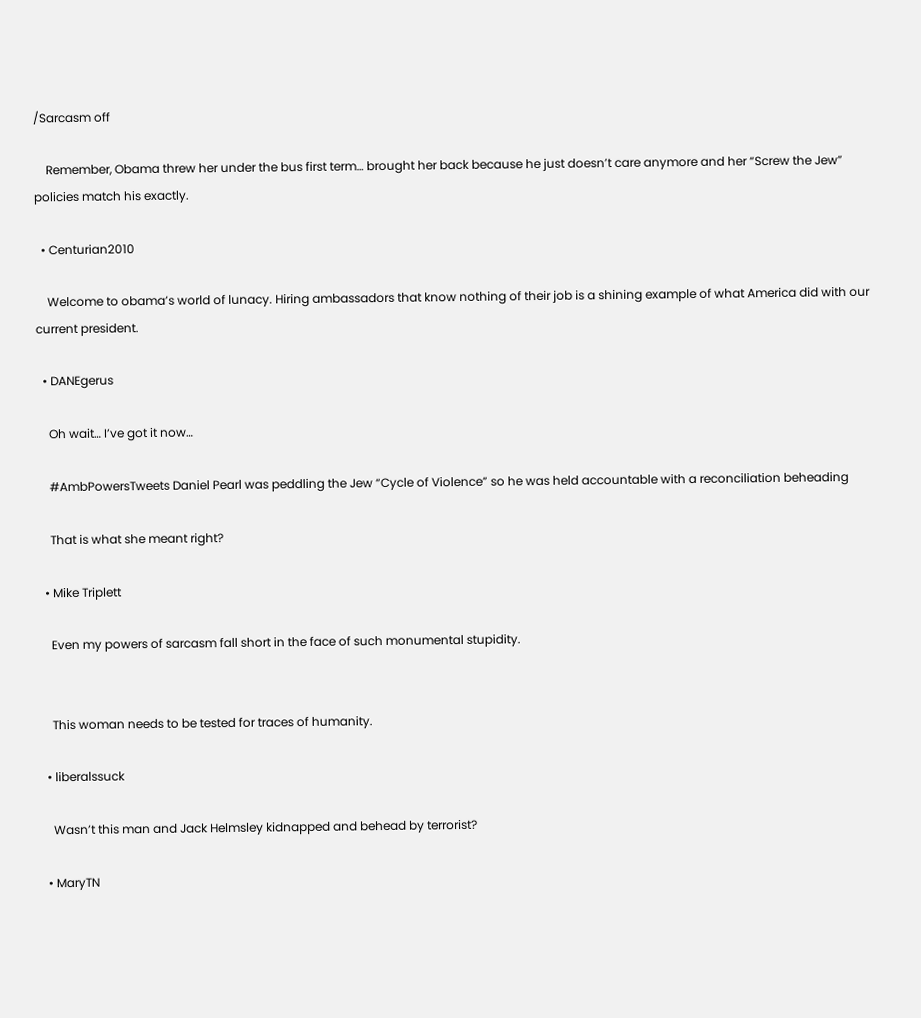/Sarcasm off

    Remember, Obama threw her under the bus first term… brought her back because he just doesn’t care anymore and her “Screw the Jew” policies match his exactly.

  • Centurian2010

    Welcome to obama’s world of lunacy. Hiring ambassadors that know nothing of their job is a shining example of what America did with our current president.

  • DANEgerus

    Oh wait… I’ve got it now…

    #AmbPowersTweets Daniel Pearl was peddling the Jew “Cycle of Violence” so he was held accountable with a reconciliation beheading

    That is what she meant right?

  • Mike Triplett

    Even my powers of sarcasm fall short in the face of such monumental stupidity.


    This woman needs to be tested for traces of humanity.

  • liberalssuck

    Wasn’t this man and Jack Helmsley kidnapped and behead by terrorist?

  • MaryTN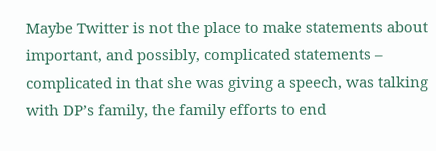Maybe Twitter is not the place to make statements about important, and possibly, complicated statements – complicated in that she was giving a speech, was talking with DP’s family, the family efforts to end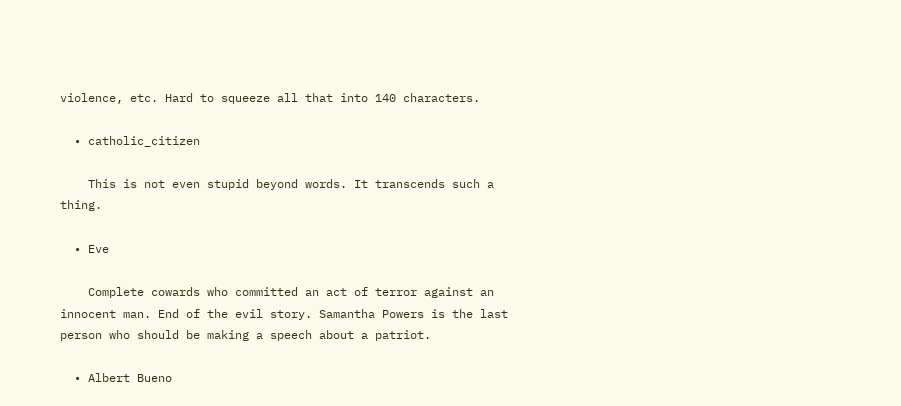violence, etc. Hard to squeeze all that into 140 characters.

  • catholic_citizen

    This is not even stupid beyond words. It transcends such a thing.

  • Eve

    Complete cowards who committed an act of terror against an innocent man. End of the evil story. Samantha Powers is the last person who should be making a speech about a patriot.

  • Albert Bueno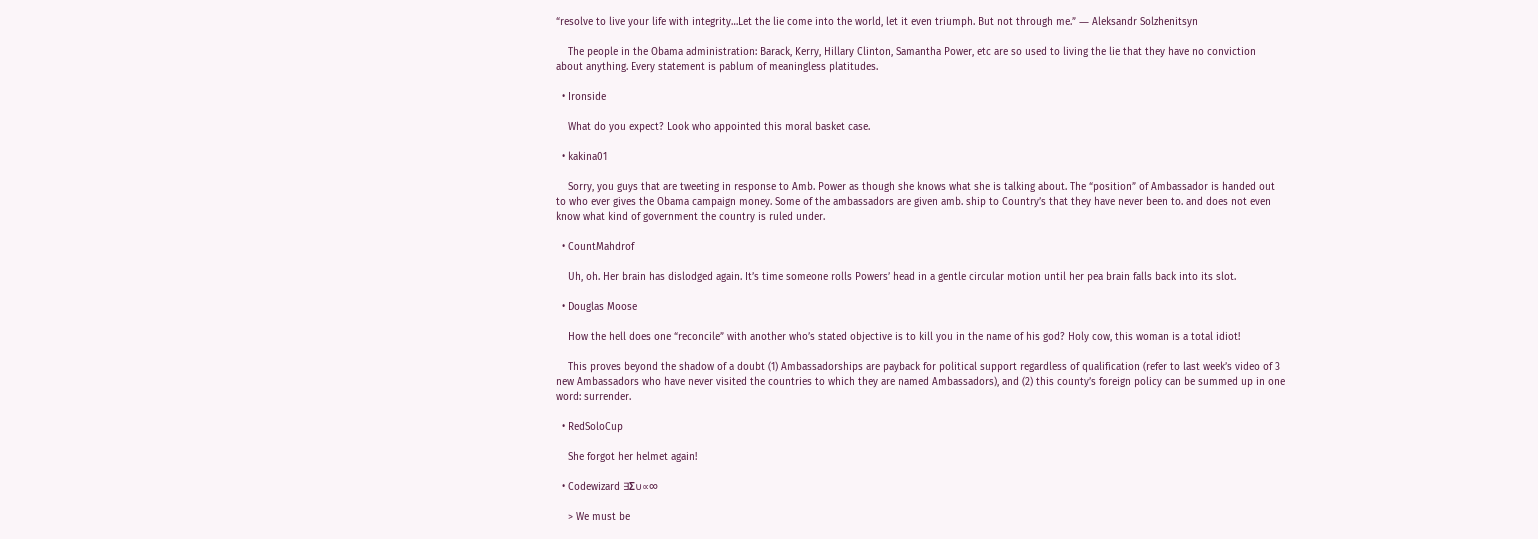“resolve to live your life with integrity…Let the lie come into the world, let it even triumph. But not through me.” ― Aleksandr Solzhenitsyn

    The people in the Obama administration: Barack, Kerry, Hillary Clinton, Samantha Power, etc are so used to living the lie that they have no conviction about anything. Every statement is pablum of meaningless platitudes.

  • Ironside

    What do you expect? Look who appointed this moral basket case.

  • kakina01

    Sorry, you guys that are tweeting in response to Amb. Power as though she knows what she is talking about. The “position” of Ambassador is handed out to who ever gives the Obama campaign money. Some of the ambassadors are given amb. ship to Country’s that they have never been to. and does not even know what kind of government the country is ruled under.

  • CountMahdrof

    Uh, oh. Her brain has dislodged again. It’s time someone rolls Powers’ head in a gentle circular motion until her pea brain falls back into its slot.

  • Douglas Moose

    How the hell does one “reconcile” with another who’s stated objective is to kill you in the name of his god? Holy cow, this woman is a total idiot!

    This proves beyond the shadow of a doubt (1) Ambassadorships are payback for political support regardless of qualification (refer to last week’s video of 3 new Ambassadors who have never visited the countries to which they are named Ambassadors), and (2) this county’s foreign policy can be summed up in one word: surrender.

  • RedSoloCup

    She forgot her helmet again!

  • Codewizard ∃Σ∪∝∞

    > We must be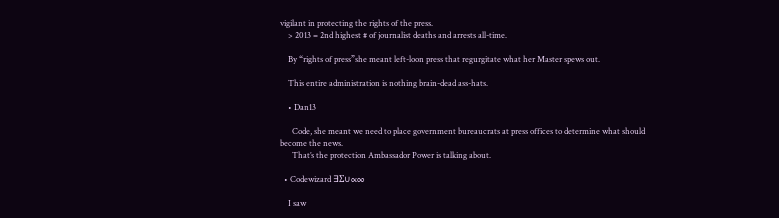vigilant in protecting the rights of the press.
    > 2013 = 2nd highest # of journalist deaths and arrests all-time.

    By “rights of press”she meant left-loon press that regurgitate what her Master spews out.

    This entire administration is nothing brain-dead ass-hats.

    • Dan13

      Code, she meant we need to place government bureaucrats at press offices to determine what should become the news.
      That’s the protection Ambassador Power is talking about.

  • Codewizard ∃Σ∪∝∞

    I saw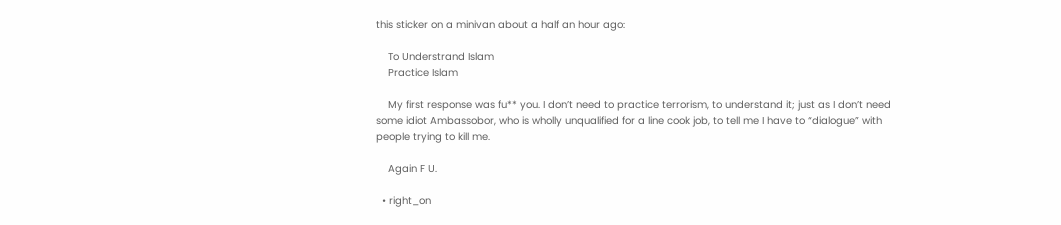this sticker on a minivan about a half an hour ago:

    To Understrand Islam
    Practice Islam

    My first response was fu** you. I don’t need to practice terrorism, to understand it; just as I don’t need some idiot Ambassobor, who is wholly unqualified for a line cook job, to tell me I have to “dialogue” with people trying to kill me.

    Again F U.

  • right_on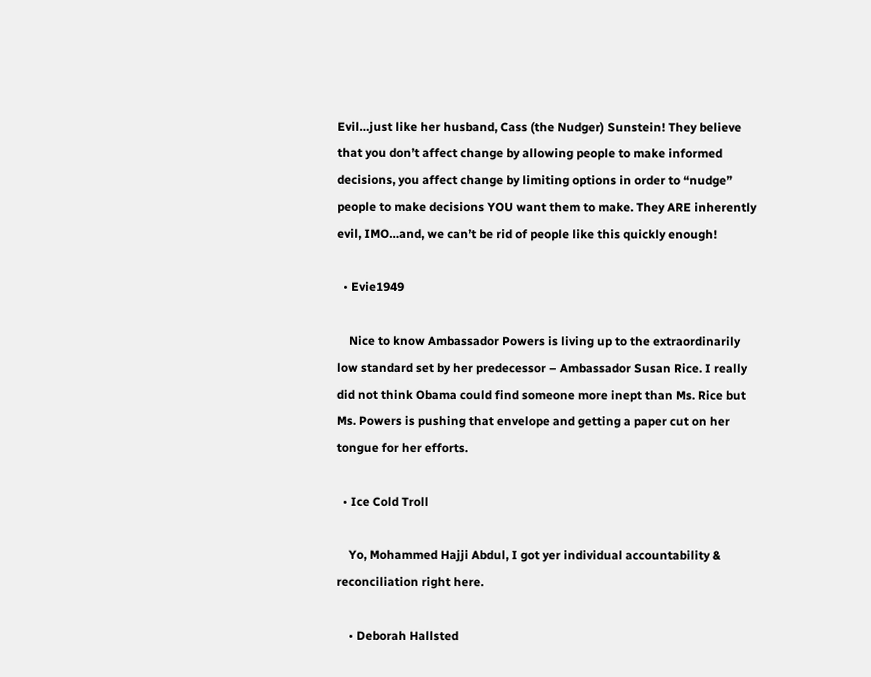Evil…just like her husband, Cass (the Nudger) Sunstein! They believe that you don’t affect change by allowing people to make informed decisions, you affect change by limiting options in order to “nudge” people to make decisions YOU want them to make. They ARE inherently evil, IMO…and, we can’t be rid of people like this quickly enough!

  • Evie1949

    Nice to know Ambassador Powers is living up to the extraordinarily low standard set by her predecessor – Ambassador Susan Rice. I really did not think Obama could find someone more inept than Ms. Rice but Ms. Powers is pushing that envelope and getting a paper cut on her tongue for her efforts.

  • Ice Cold Troll

    Yo, Mohammed Hajji Abdul, I got yer individual accountability & reconciliation right here.

    • Deborah Hallsted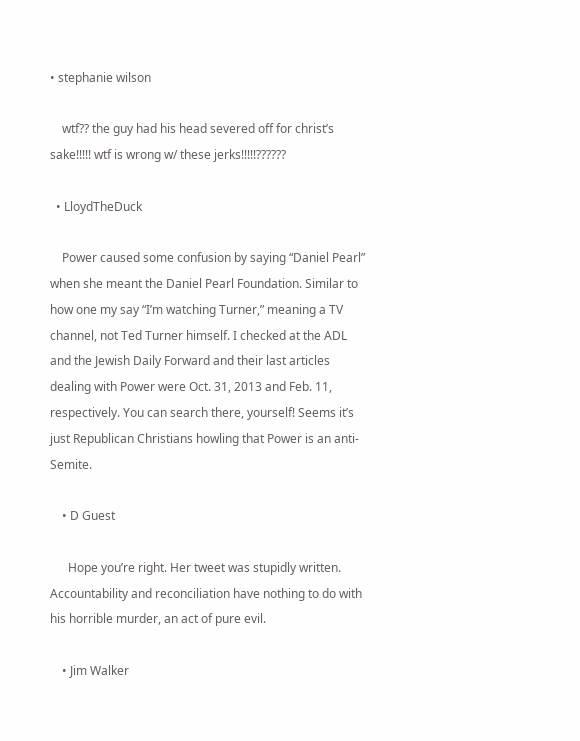• stephanie wilson

    wtf?? the guy had his head severed off for christ’s sake!!!!! wtf is wrong w/ these jerks!!!!!??????

  • LloydTheDuck

    Power caused some confusion by saying “Daniel Pearl” when she meant the Daniel Pearl Foundation. Similar to how one my say “I’m watching Turner,” meaning a TV channel, not Ted Turner himself. I checked at the ADL and the Jewish Daily Forward and their last articles dealing with Power were Oct. 31, 2013 and Feb. 11, respectively. You can search there, yourself! Seems it’s just Republican Christians howling that Power is an anti-Semite.

    • D Guest

      Hope you’re right. Her tweet was stupidly written. Accountability and reconciliation have nothing to do with his horrible murder, an act of pure evil.

    • Jim Walker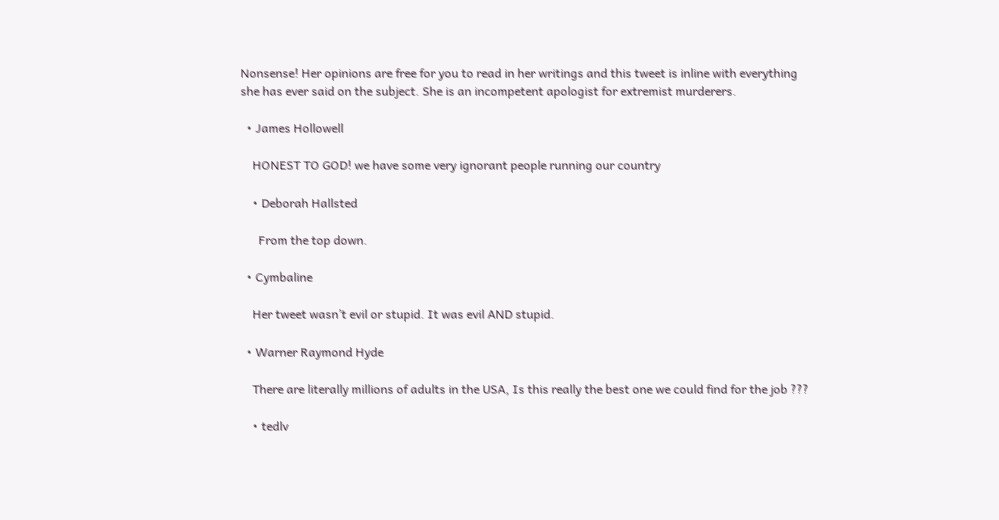Nonsense! Her opinions are free for you to read in her writings and this tweet is inline with everything she has ever said on the subject. She is an incompetent apologist for extremist murderers.

  • James Hollowell

    HONEST TO GOD! we have some very ignorant people running our country

    • Deborah Hallsted

      From the top down.

  • Cymbaline

    Her tweet wasn’t evil or stupid. It was evil AND stupid.

  • Warner Raymond Hyde

    There are literally millions of adults in the USA, Is this really the best one we could find for the job ???

    • tedlv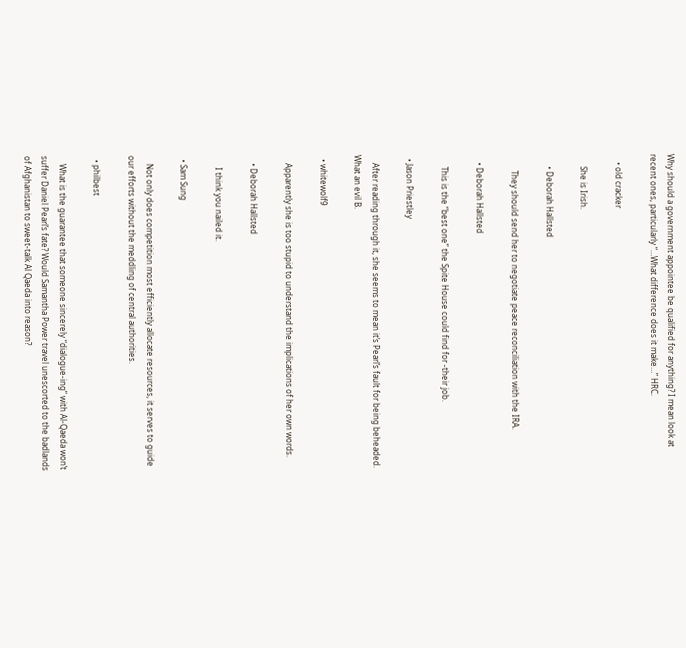Why should a government appointee be qualified for anything? I mean look at recent ones, particularly “…What difference does it make…” HRC.

    • old cracker

      She is Irish.

      • Deborah Hallsted

        They should send her to negotiate peace reconciliation with the IRA.

    • Deborah Hallsted

      This is the “best one” the Spite House could find for -their job.

  • Jason Priestley

    After reading through it, she seems to mean it’s Pearl’s fault for being beheaded. What an evil B.

  • whitewolf9

    Apparently she is too stupid to understand the implications of her own words.

    • Deborah Hallsted

      I think you nailed it.

  • Sam Sung

    Not only does competition most efficiently allocate resources, it serves to guide our efforts without the meddling of central authorities.

  • philbest

    What is the guarantee that someone sincerely “dialogue-ing” with Al-Qaeda won’t suffer Daniel Pearl’s fate? Would Samantha Power travel unescorted to the badlands of Afghanistan to sweet-talk Al Qaeda into reason?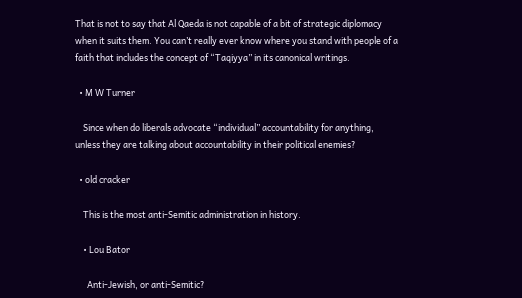That is not to say that Al Qaeda is not capable of a bit of strategic diplomacy when it suits them. You can’t really ever know where you stand with people of a faith that includes the concept of “Taqiyya” in its canonical writings.

  • M W Turner

    Since when do liberals advocate “individual” accountability for anything, unless they are talking about accountability in their political enemies?

  • old cracker

    This is the most anti-Semitic administration in history.

    • Lou Bator

      Anti-Jewish, or anti-Semitic?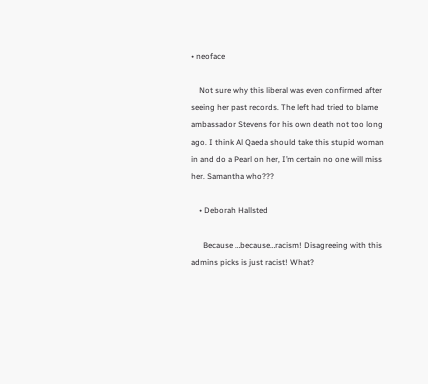• neoface

    Not sure why this liberal was even confirmed after seeing her past records. The left had tried to blame ambassador Stevens for his own death not too long ago. I think Al Qaeda should take this stupid woman in and do a Pearl on her, I’m certain no one will miss her. Samantha who???

    • Deborah Hallsted

      Because …because…racism! Disagreeing with this admins picks is just racist! What?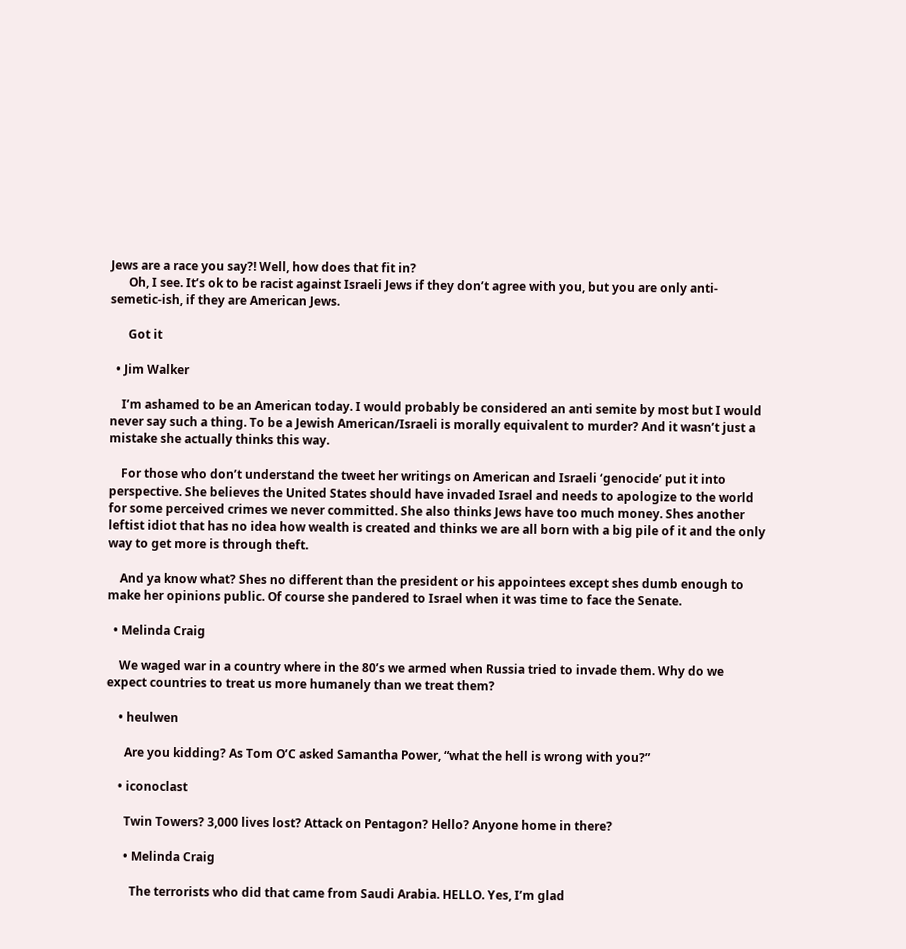Jews are a race you say?! Well, how does that fit in?
      Oh, I see. It’s ok to be racist against Israeli Jews if they don’t agree with you, but you are only anti-semetic-ish, if they are American Jews.

      Got it

  • Jim Walker

    I’m ashamed to be an American today. I would probably be considered an anti semite by most but I would never say such a thing. To be a Jewish American/Israeli is morally equivalent to murder? And it wasn’t just a mistake she actually thinks this way.

    For those who don’t understand the tweet her writings on American and Israeli ‘genocide’ put it into perspective. She believes the United States should have invaded Israel and needs to apologize to the world for some perceived crimes we never committed. She also thinks Jews have too much money. Shes another leftist idiot that has no idea how wealth is created and thinks we are all born with a big pile of it and the only way to get more is through theft.

    And ya know what? Shes no different than the president or his appointees except shes dumb enough to make her opinions public. Of course she pandered to Israel when it was time to face the Senate.

  • Melinda Craig

    We waged war in a country where in the 80’s we armed when Russia tried to invade them. Why do we expect countries to treat us more humanely than we treat them?

    • heulwen

      Are you kidding? As Tom O’C asked Samantha Power, “what the hell is wrong with you?”

    • iconoclast

      Twin Towers? 3,000 lives lost? Attack on Pentagon? Hello? Anyone home in there?

      • Melinda Craig

        The terrorists who did that came from Saudi Arabia. HELLO. Yes, I’m glad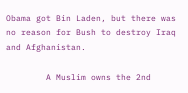Obama got Bin Laden, but there was no reason for Bush to destroy Iraq and Afghanistan.

        A Muslim owns the 2nd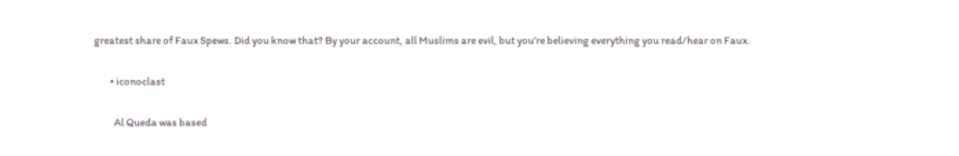greatest share of Faux Spews. Did you know that? By your account, all Muslims are evil, but you’re believing everything you read/hear on Faux.

        • iconoclast

          Al Queda was based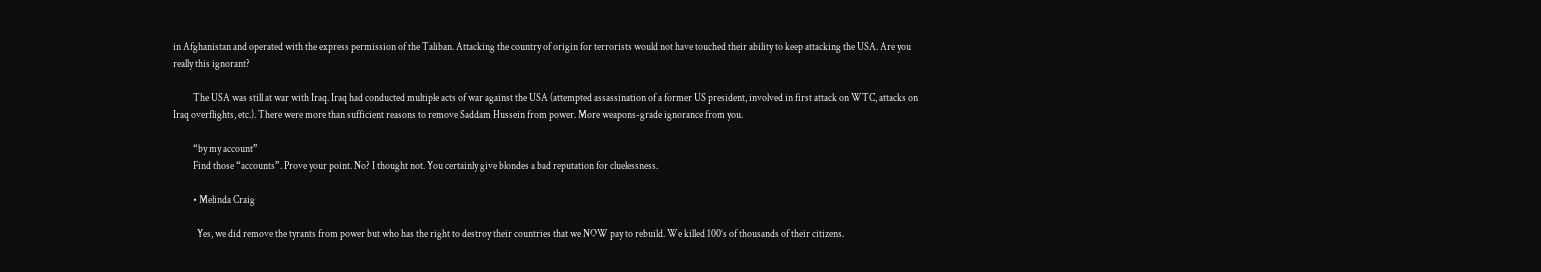in Afghanistan and operated with the express permission of the Taliban. Attacking the country of origin for terrorists would not have touched their ability to keep attacking the USA. Are you really this ignorant?

          The USA was still at war with Iraq. Iraq had conducted multiple acts of war against the USA (attempted assassination of a former US president, involved in first attack on WTC, attacks on Iraq overflights, etc.). There were more than sufficient reasons to remove Saddam Hussein from power. More weapons-grade ignorance from you.

          “by my account”
          Find those “accounts”. Prove your point. No? I thought not. You certainly give blondes a bad reputation for cluelessness.

          • Melinda Craig

            Yes, we did remove the tyrants from power but who has the right to destroy their countries that we NOW pay to rebuild. We killed 100’s of thousands of their citizens.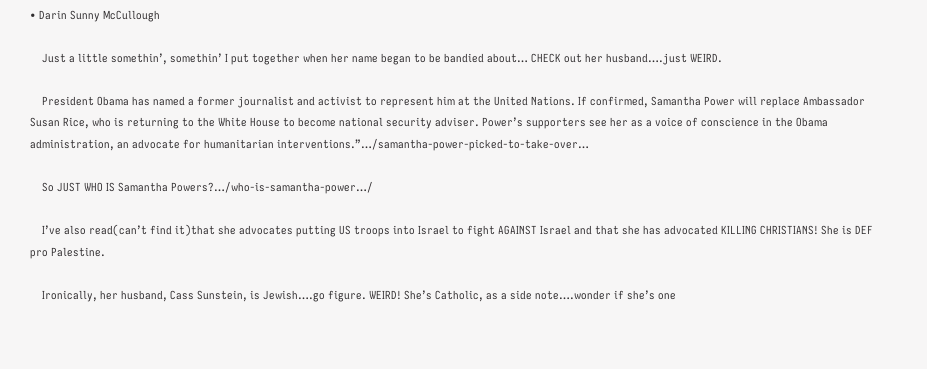• Darin Sunny McCullough

    Just a little somethin’, somethin’ I put together when her name began to be bandied about… CHECK out her husband….just WEIRD.

    President Obama has named a former journalist and activist to represent him at the United Nations. If confirmed, Samantha Power will replace Ambassador Susan Rice, who is returning to the White House to become national security adviser. Power’s supporters see her as a voice of conscience in the Obama administration, an advocate for humanitarian interventions.”…/samantha-power-picked-to-take-over…

    So JUST WHO IS Samantha Powers?…/who-is-samantha-power…/

    I’ve also read(can’t find it)that she advocates putting US troops into Israel to fight AGAINST Israel and that she has advocated KILLING CHRISTIANS! She is DEF pro Palestine.

    Ironically, her husband, Cass Sunstein, is Jewish….go figure. WEIRD! She’s Catholic, as a side note….wonder if she’s one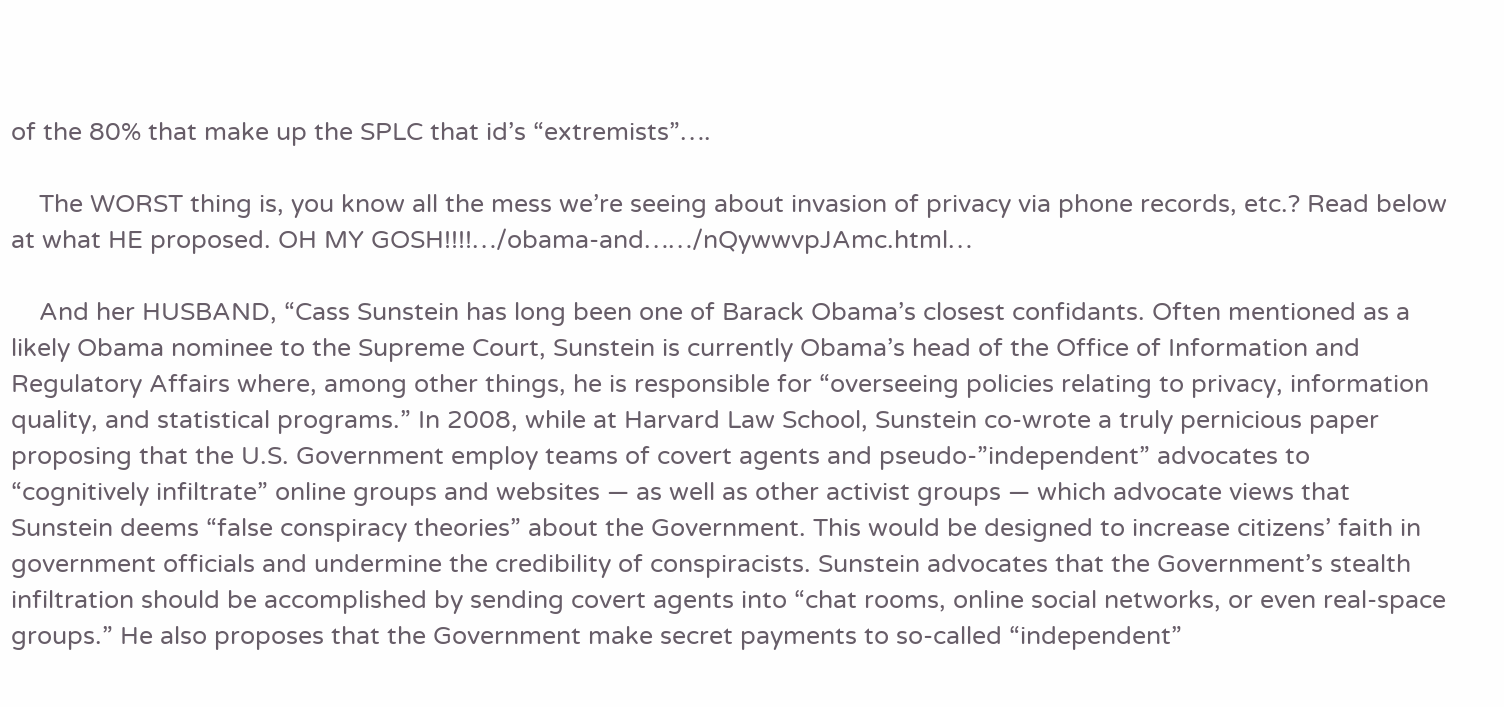of the 80% that make up the SPLC that id’s “extremists”….

    The WORST thing is, you know all the mess we’re seeing about invasion of privacy via phone records, etc.? Read below at what HE proposed. OH MY GOSH!!!!…/obama-and……/nQywwvpJAmc.html…

    And her HUSBAND, “Cass Sunstein has long been one of Barack Obama’s closest confidants. Often mentioned as a likely Obama nominee to the Supreme Court, Sunstein is currently Obama’s head of the Office of Information and Regulatory Affairs where, among other things, he is responsible for “overseeing policies relating to privacy, information quality, and statistical programs.” In 2008, while at Harvard Law School, Sunstein co-wrote a truly pernicious paper proposing that the U.S. Government employ teams of covert agents and pseudo-”independent” advocates to “cognitively infiltrate” online groups and websites — as well as other activist groups — which advocate views that Sunstein deems “false conspiracy theories” about the Government. This would be designed to increase citizens’ faith in government officials and undermine the credibility of conspiracists. Sunstein advocates that the Government’s stealth infiltration should be accomplished by sending covert agents into “chat rooms, online social networks, or even real-space groups.” He also proposes that the Government make secret payments to so-called “independent”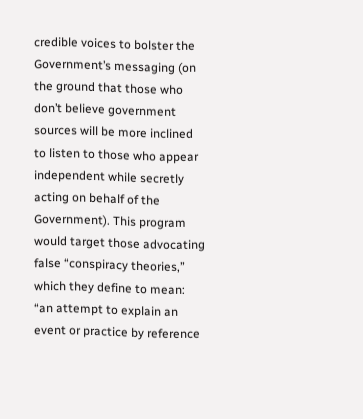credible voices to bolster the Government’s messaging (on the ground that those who don’t believe government sources will be more inclined to listen to those who appear independent while secretly acting on behalf of the Government). This program would target those advocating false “conspiracy theories,” which they define to mean: “an attempt to explain an event or practice by reference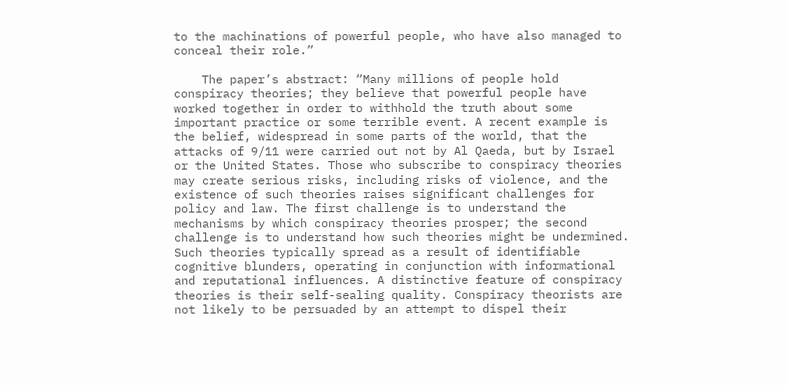to the machinations of powerful people, who have also managed to conceal their role.”

    The paper’s abstract: “Many millions of people hold conspiracy theories; they believe that powerful people have worked together in order to withhold the truth about some important practice or some terrible event. A recent example is the belief, widespread in some parts of the world, that the attacks of 9/11 were carried out not by Al Qaeda, but by Israel or the United States. Those who subscribe to conspiracy theories may create serious risks, including risks of violence, and the existence of such theories raises significant challenges for policy and law. The first challenge is to understand the mechanisms by which conspiracy theories prosper; the second challenge is to understand how such theories might be undermined. Such theories typically spread as a result of identifiable cognitive blunders, operating in conjunction with informational and reputational influences. A distinctive feature of conspiracy theories is their self-sealing quality. Conspiracy theorists are not likely to be persuaded by an attempt to dispel their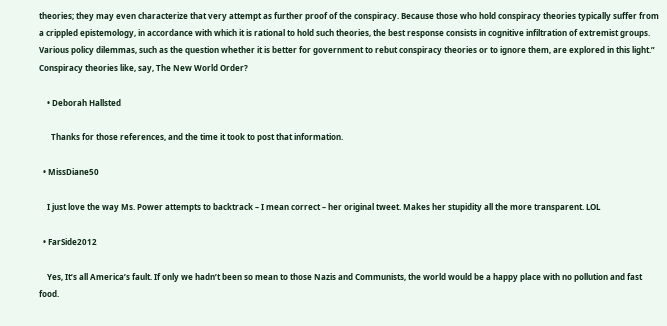theories; they may even characterize that very attempt as further proof of the conspiracy. Because those who hold conspiracy theories typically suffer from a crippled epistemology, in accordance with which it is rational to hold such theories, the best response consists in cognitive infiltration of extremist groups. Various policy dilemmas, such as the question whether it is better for government to rebut conspiracy theories or to ignore them, are explored in this light.” Conspiracy theories like, say, The New World Order?

    • Deborah Hallsted

      Thanks for those references, and the time it took to post that information.

  • MissDiane50

    I just love the way Ms. Power attempts to backtrack – I mean correct – her original tweet. Makes her stupidity all the more transparent. LOL

  • FarSide2012

    Yes, It’s all America’s fault. If only we hadn’t been so mean to those Nazis and Communists, the world would be a happy place with no pollution and fast food.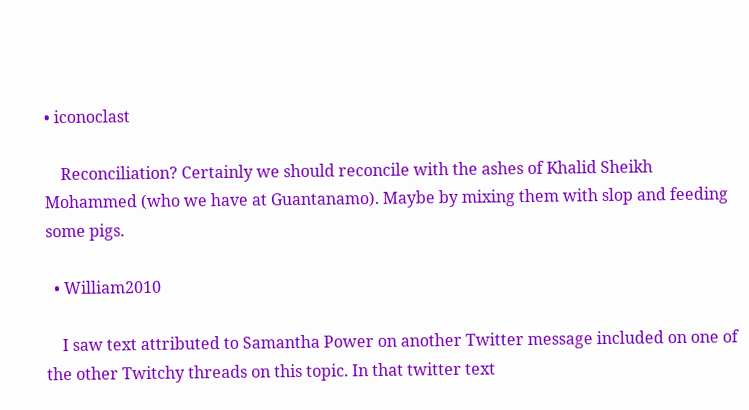• iconoclast

    Reconciliation? Certainly we should reconcile with the ashes of Khalid Sheikh Mohammed (who we have at Guantanamo). Maybe by mixing them with slop and feeding some pigs.

  • William2010

    I saw text attributed to Samantha Power on another Twitter message included on one of the other Twitchy threads on this topic. In that twitter text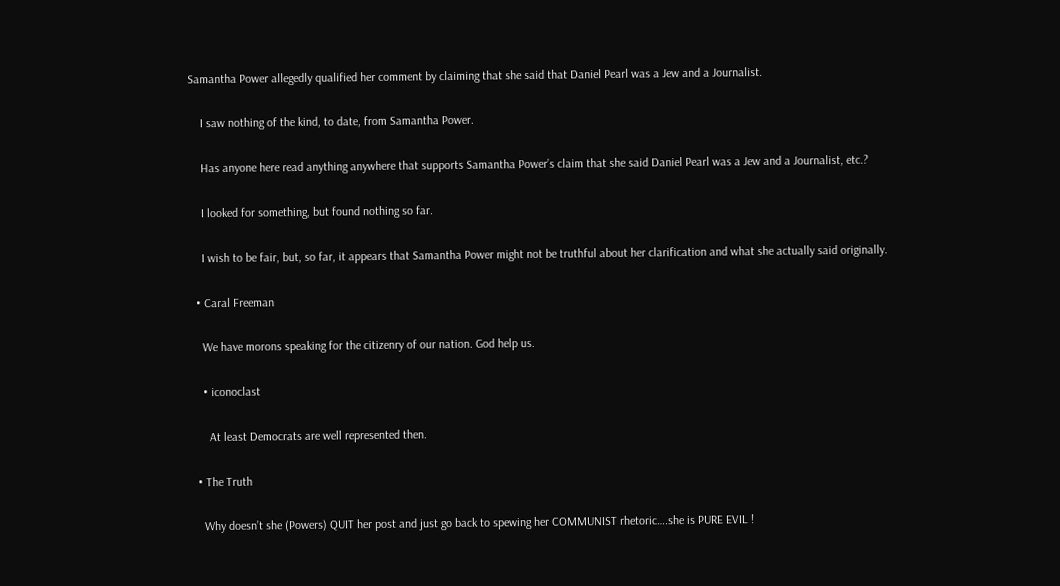Samantha Power allegedly qualified her comment by claiming that she said that Daniel Pearl was a Jew and a Journalist.

    I saw nothing of the kind, to date, from Samantha Power.

    Has anyone here read anything anywhere that supports Samantha Power’s claim that she said Daniel Pearl was a Jew and a Journalist, etc.?

    I looked for something, but found nothing so far.

    I wish to be fair, but, so far, it appears that Samantha Power might not be truthful about her clarification and what she actually said originally.

  • Caral Freeman

    We have morons speaking for the citizenry of our nation. God help us.

    • iconoclast

      At least Democrats are well represented then.

  • The Truth

    Why doesn’t she (Powers) QUIT her post and just go back to spewing her COMMUNIST rhetoric….she is PURE EVIL !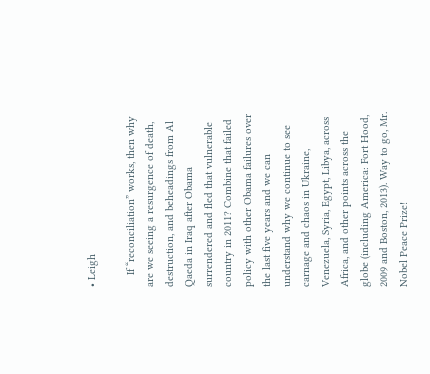• Leigh

    If “reconciliation” works, then why are we seeing a resurgence of death, destruction, and beheadings from Al Qaeda in Iraq after Obama surrendered and fled that vulnerable country in 2011? Combine that failed policy with other Obama failures over the last five years and we can understand why we continue to see carnage and chaos in Ukraine, Venezuela, Syria, Egypt, Libya, across Africa, and other points across the globe (including America: Fort Hood, 2009 and Boston, 2013). Way to go, Mr. Nobel Peace Prize!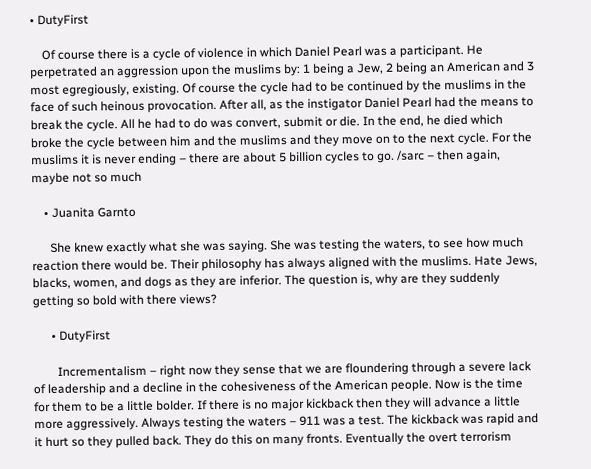• DutyFirst

    Of course there is a cycle of violence in which Daniel Pearl was a participant. He perpetrated an aggression upon the muslims by: 1 being a Jew, 2 being an American and 3 most egregiously, existing. Of course the cycle had to be continued by the muslims in the face of such heinous provocation. After all, as the instigator Daniel Pearl had the means to break the cycle. All he had to do was convert, submit or die. In the end, he died which broke the cycle between him and the muslims and they move on to the next cycle. For the muslims it is never ending – there are about 5 billion cycles to go. /sarc – then again, maybe not so much

    • Juanita Garnto

      She knew exactly what she was saying. She was testing the waters, to see how much reaction there would be. Their philosophy has always aligned with the muslims. Hate Jews, blacks, women, and dogs as they are inferior. The question is, why are they suddenly getting so bold with there views?

      • DutyFirst

        Incrementalism – right now they sense that we are floundering through a severe lack of leadership and a decline in the cohesiveness of the American people. Now is the time for them to be a little bolder. If there is no major kickback then they will advance a little more aggressively. Always testing the waters – 911 was a test. The kickback was rapid and it hurt so they pulled back. They do this on many fronts. Eventually the overt terrorism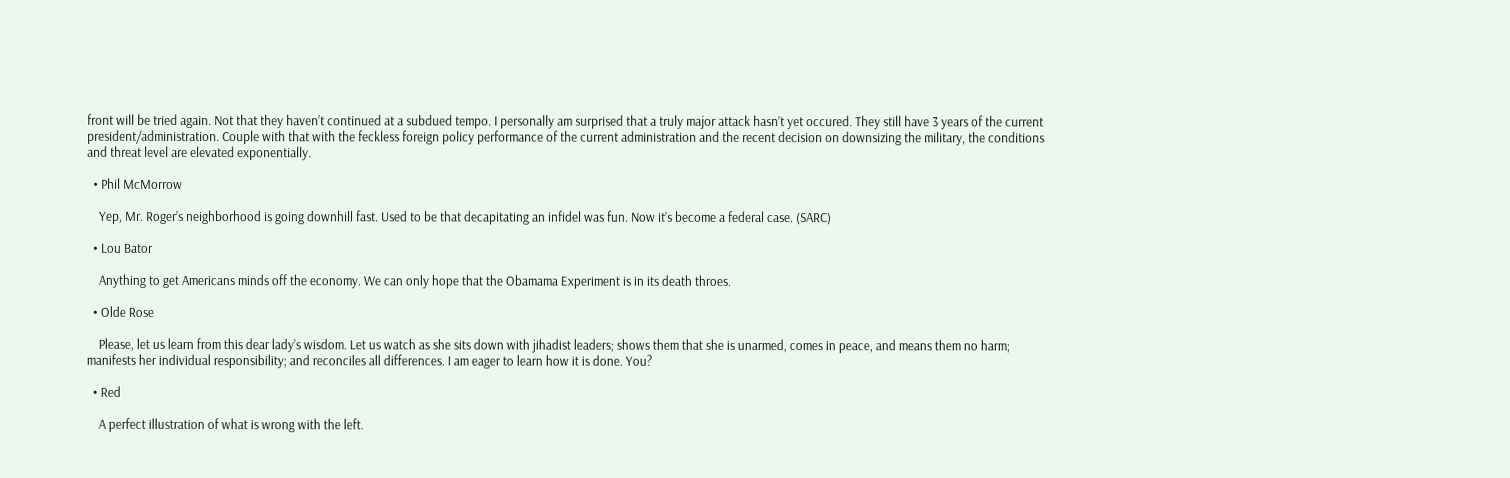front will be tried again. Not that they haven’t continued at a subdued tempo. I personally am surprised that a truly major attack hasn’t yet occured. They still have 3 years of the current president/administration. Couple with that with the feckless foreign policy performance of the current administration and the recent decision on downsizing the military, the conditions and threat level are elevated exponentially.

  • Phil McMorrow

    Yep, Mr. Roger’s neighborhood is going downhill fast. Used to be that decapitating an infidel was fun. Now it’s become a federal case. (SARC)

  • Lou Bator

    Anything to get Americans minds off the economy. We can only hope that the Obamama Experiment is in its death throes.

  • Olde Rose

    Please, let us learn from this dear lady’s wisdom. Let us watch as she sits down with jihadist leaders; shows them that she is unarmed, comes in peace, and means them no harm; manifests her individual responsibility; and reconciles all differences. I am eager to learn how it is done. You?

  • Red

    A perfect illustration of what is wrong with the left.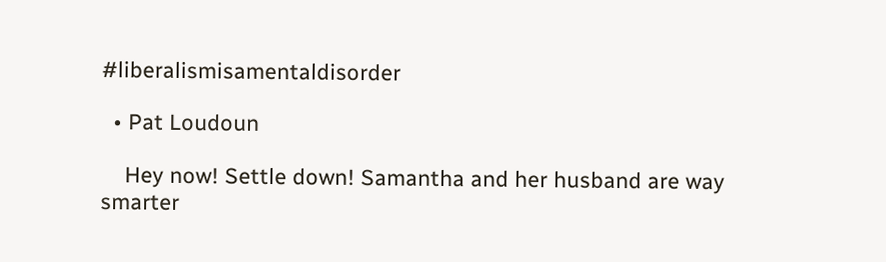#liberalismisamentaldisorder

  • Pat Loudoun

    Hey now! Settle down! Samantha and her husband are way smarter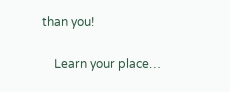than you!

    Learn your place…